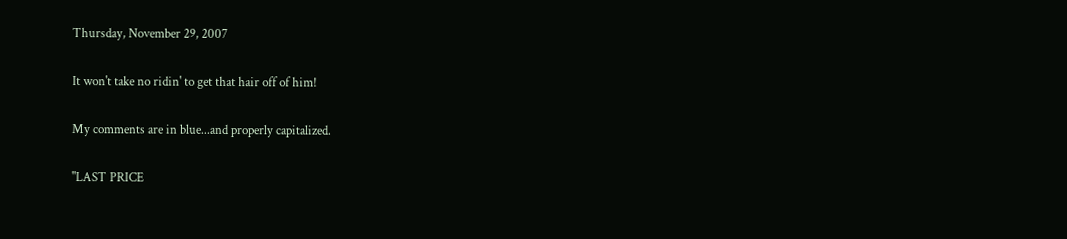Thursday, November 29, 2007

It won't take no ridin' to get that hair off of him!

My comments are in blue...and properly capitalized.

"LAST PRICE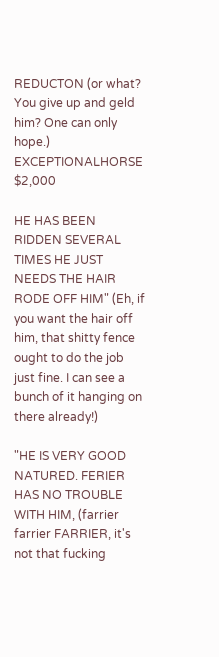REDUCTON (or what? You give up and geld him? One can only hope.) EXCEPTIONALHORSE $2,000

HE HAS BEEN RIDDEN SEVERAL TIMES HE JUST NEEDS THE HAIR RODE OFF HIM" (Eh, if you want the hair off him, that shitty fence ought to do the job just fine. I can see a bunch of it hanging on there already!)

"HE IS VERY GOOD NATURED. FERIER HAS NO TROUBLE WITH HIM, (farrier farrier FARRIER, it's not that fucking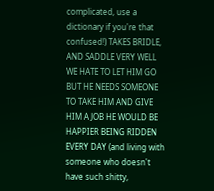complicated, use a dictionary if you're that confused!) TAKES BRIDLE, AND SADDLE VERY WELL WE HATE TO LET HIM GO BUT HE NEEDS SOMEONE TO TAKE HIM AND GIVE HIM A JOB HE WOULD BE HAPPIER BEING RIDDEN EVERY DAY (and living with someone who doesn't have such shitty,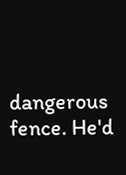dangerous fence. He'd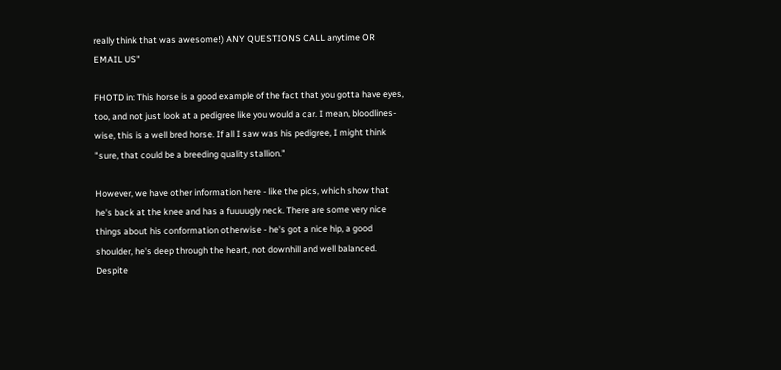really think that was awesome!) ANY QUESTIONS CALL anytime OR EMAIL US"

FHOTD in: This horse is a good example of the fact that you gotta have eyes, too, and not just look at a pedigree like you would a car. I mean, bloodlines-wise, this is a well bred horse. If all I saw was his pedigree, I might think "sure, that could be a breeding quality stallion."

However, we have other information here - like the pics, which show that he's back at the knee and has a fuuuugly neck. There are some very nice things about his conformation otherwise - he's got a nice hip, a good shoulder, he's deep through the heart, not downhill and well balanced. Despite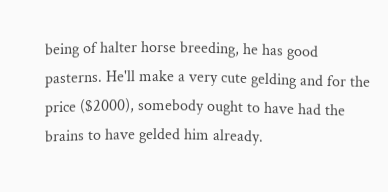being of halter horse breeding, he has good pasterns. He'll make a very cute gelding and for the price ($2000), somebody ought to have had the brains to have gelded him already.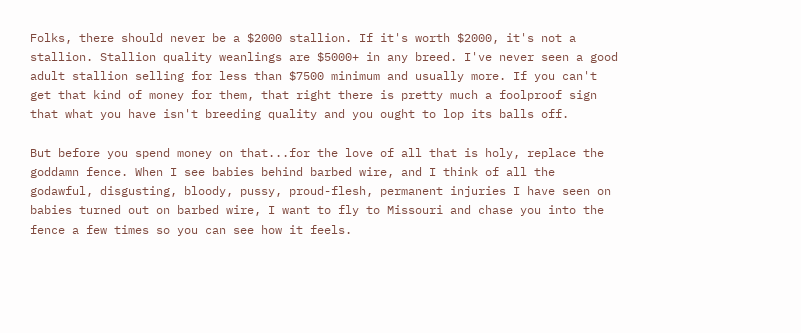Folks, there should never be a $2000 stallion. If it's worth $2000, it's not a stallion. Stallion quality weanlings are $5000+ in any breed. I've never seen a good adult stallion selling for less than $7500 minimum and usually more. If you can't get that kind of money for them, that right there is pretty much a foolproof sign that what you have isn't breeding quality and you ought to lop its balls off.

But before you spend money on that...for the love of all that is holy, replace the goddamn fence. When I see babies behind barbed wire, and I think of all the godawful, disgusting, bloody, pussy, proud-flesh, permanent injuries I have seen on babies turned out on barbed wire, I want to fly to Missouri and chase you into the fence a few times so you can see how it feels.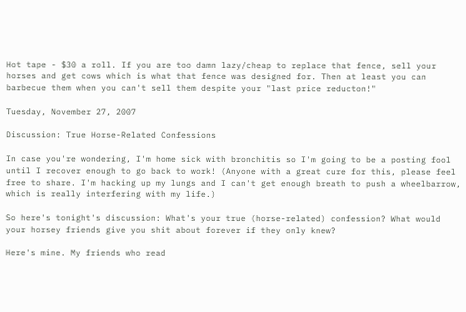Hot tape - $30 a roll. If you are too damn lazy/cheap to replace that fence, sell your horses and get cows which is what that fence was designed for. Then at least you can barbecue them when you can't sell them despite your "last price reducton!"

Tuesday, November 27, 2007

Discussion: True Horse-Related Confessions

In case you're wondering, I'm home sick with bronchitis so I'm going to be a posting fool until I recover enough to go back to work! (Anyone with a great cure for this, please feel free to share. I'm hacking up my lungs and I can't get enough breath to push a wheelbarrow, which is really interfering with my life.)

So here's tonight's discussion: What's your true (horse-related) confession? What would your horsey friends give you shit about forever if they only knew?

Here's mine. My friends who read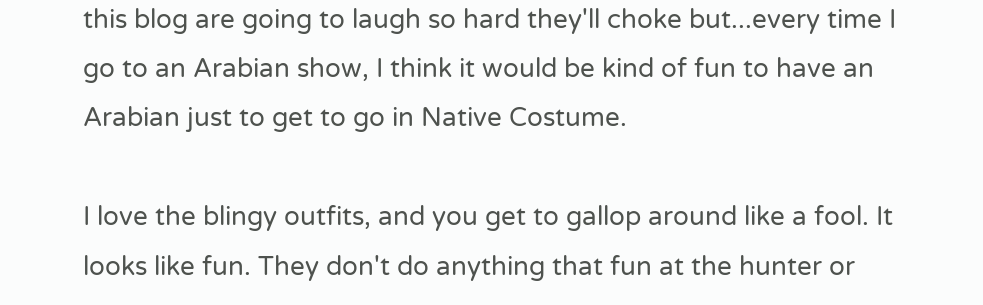this blog are going to laugh so hard they'll choke but...every time I go to an Arabian show, I think it would be kind of fun to have an Arabian just to get to go in Native Costume.

I love the blingy outfits, and you get to gallop around like a fool. It looks like fun. They don't do anything that fun at the hunter or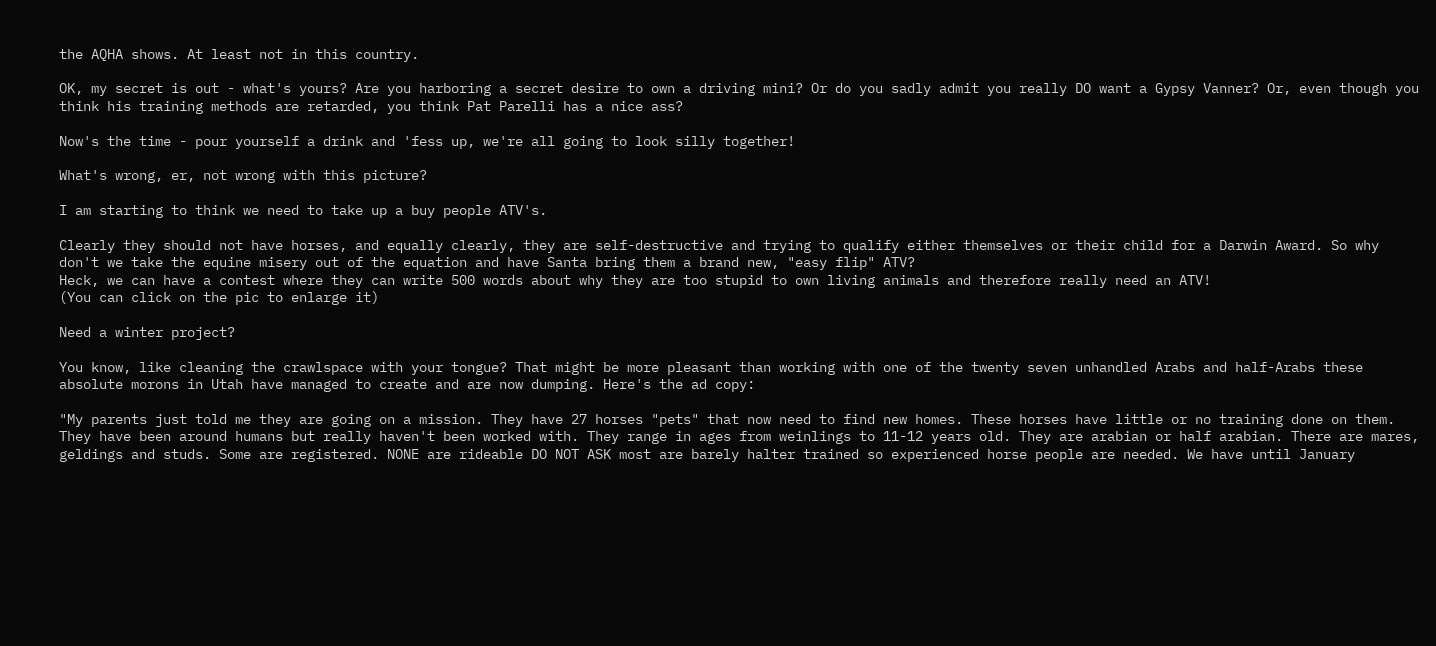the AQHA shows. At least not in this country.

OK, my secret is out - what's yours? Are you harboring a secret desire to own a driving mini? Or do you sadly admit you really DO want a Gypsy Vanner? Or, even though you think his training methods are retarded, you think Pat Parelli has a nice ass?

Now's the time - pour yourself a drink and 'fess up, we're all going to look silly together!

What's wrong, er, not wrong with this picture?

I am starting to think we need to take up a buy people ATV's.

Clearly they should not have horses, and equally clearly, they are self-destructive and trying to qualify either themselves or their child for a Darwin Award. So why don't we take the equine misery out of the equation and have Santa bring them a brand new, "easy flip" ATV?
Heck, we can have a contest where they can write 500 words about why they are too stupid to own living animals and therefore really need an ATV!
(You can click on the pic to enlarge it)

Need a winter project?

You know, like cleaning the crawlspace with your tongue? That might be more pleasant than working with one of the twenty seven unhandled Arabs and half-Arabs these absolute morons in Utah have managed to create and are now dumping. Here's the ad copy:

"My parents just told me they are going on a mission. They have 27 horses "pets" that now need to find new homes. These horses have little or no training done on them. They have been around humans but really haven't been worked with. They range in ages from weinlings to 11-12 years old. They are arabian or half arabian. There are mares, geldings and studs. Some are registered. NONE are rideable DO NOT ASK most are barely halter trained so experienced horse people are needed. We have until January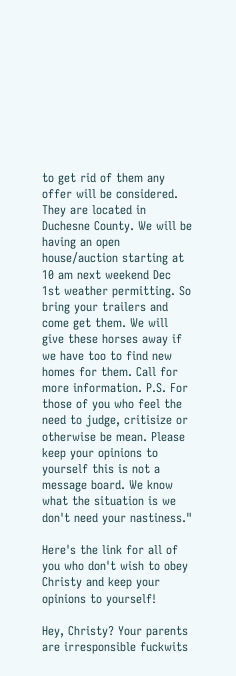to get rid of them any offer will be considered. They are located in Duchesne County. We will be having an open house/auction starting at 10 am next weekend Dec 1st weather permitting. So bring your trailers and come get them. We will give these horses away if we have too to find new homes for them. Call for more information. P.S. For those of you who feel the need to judge, critisize or otherwise be mean. Please keep your opinions to yourself this is not a message board. We know what the situation is we don't need your nastiness."

Here's the link for all of you who don't wish to obey Christy and keep your opinions to yourself!

Hey, Christy? Your parents are irresponsible fuckwits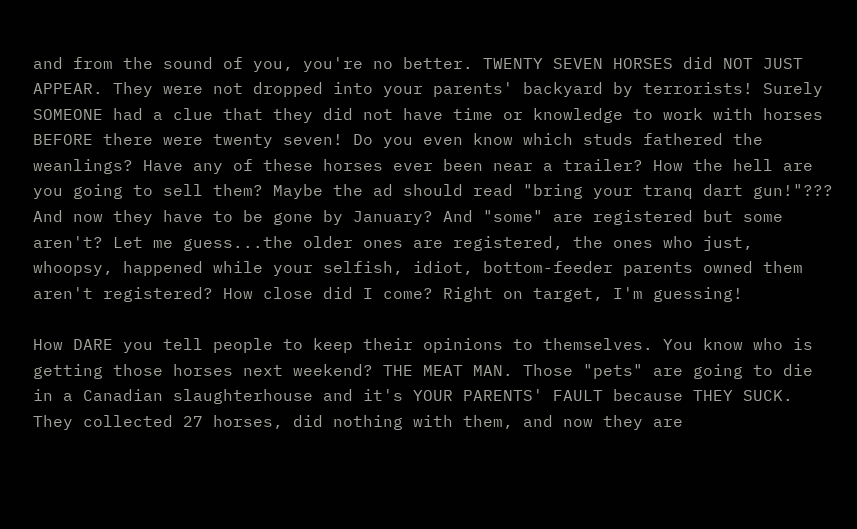and from the sound of you, you're no better. TWENTY SEVEN HORSES did NOT JUST APPEAR. They were not dropped into your parents' backyard by terrorists! Surely SOMEONE had a clue that they did not have time or knowledge to work with horses BEFORE there were twenty seven! Do you even know which studs fathered the weanlings? Have any of these horses ever been near a trailer? How the hell are you going to sell them? Maybe the ad should read "bring your tranq dart gun!"??? And now they have to be gone by January? And "some" are registered but some aren't? Let me guess...the older ones are registered, the ones who just, whoopsy, happened while your selfish, idiot, bottom-feeder parents owned them aren't registered? How close did I come? Right on target, I'm guessing!

How DARE you tell people to keep their opinions to themselves. You know who is getting those horses next weekend? THE MEAT MAN. Those "pets" are going to die in a Canadian slaughterhouse and it's YOUR PARENTS' FAULT because THEY SUCK. They collected 27 horses, did nothing with them, and now they are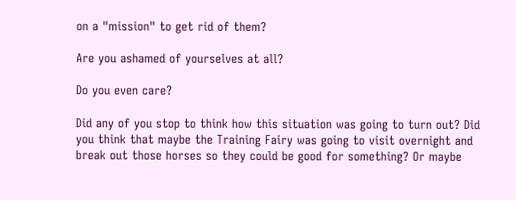on a "mission" to get rid of them?

Are you ashamed of yourselves at all?

Do you even care?

Did any of you stop to think how this situation was going to turn out? Did you think that maybe the Training Fairy was going to visit overnight and break out those horses so they could be good for something? Or maybe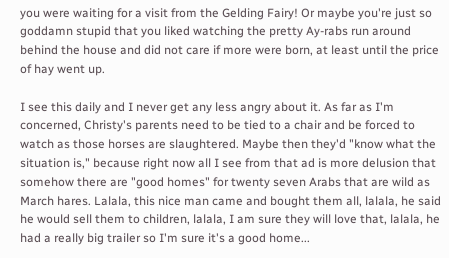you were waiting for a visit from the Gelding Fairy! Or maybe you're just so goddamn stupid that you liked watching the pretty Ay-rabs run around behind the house and did not care if more were born, at least until the price of hay went up.

I see this daily and I never get any less angry about it. As far as I'm concerned, Christy's parents need to be tied to a chair and be forced to watch as those horses are slaughtered. Maybe then they'd "know what the situation is," because right now all I see from that ad is more delusion that somehow there are "good homes" for twenty seven Arabs that are wild as March hares. Lalala, this nice man came and bought them all, lalala, he said he would sell them to children, lalala, I am sure they will love that, lalala, he had a really big trailer so I'm sure it's a good home...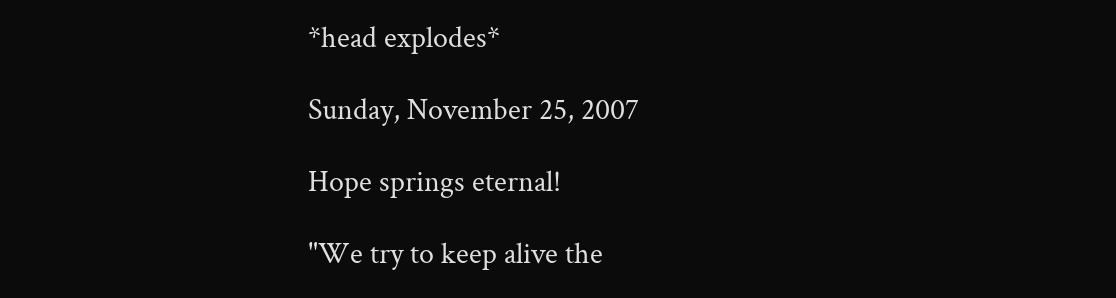*head explodes*

Sunday, November 25, 2007

Hope springs eternal!

"We try to keep alive the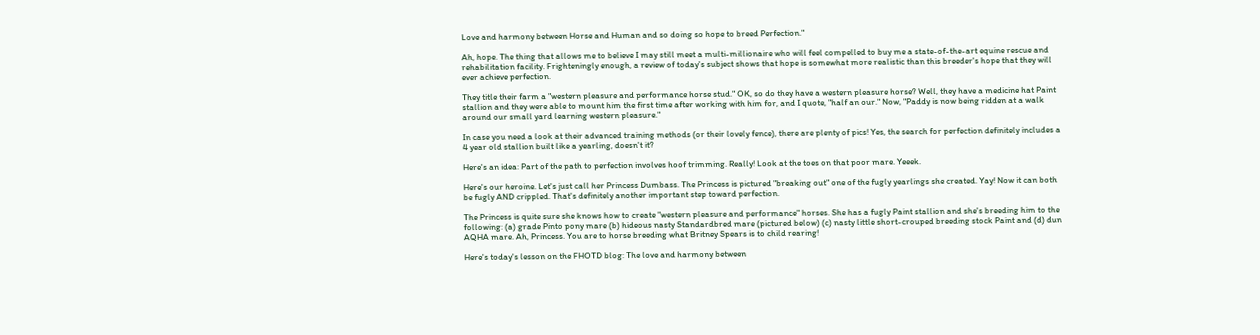Love and harmony between Horse and Human and so doing so hope to breed Perfection."

Ah, hope. The thing that allows me to believe I may still meet a multi-millionaire who will feel compelled to buy me a state-of-the-art equine rescue and rehabilitation facility. Frighteningly enough, a review of today's subject shows that hope is somewhat more realistic than this breeder's hope that they will ever achieve perfection.

They title their farm a "western pleasure and performance horse stud." OK, so do they have a western pleasure horse? Well, they have a medicine hat Paint stallion and they were able to mount him the first time after working with him for, and I quote, "half an our." Now, "Paddy is now being ridden at a walk around our small yard learning western pleasure."

In case you need a look at their advanced training methods (or their lovely fence), there are plenty of pics! Yes, the search for perfection definitely includes a 4 year old stallion built like a yearling, doesn't it?

Here's an idea: Part of the path to perfection involves hoof trimming. Really! Look at the toes on that poor mare. Yeeek.

Here's our heroine. Let's just call her Princess Dumbass. The Princess is pictured "breaking out" one of the fugly yearlings she created. Yay! Now it can both be fugly AND crippled. That's definitely another important step toward perfection.

The Princess is quite sure she knows how to create "western pleasure and performance" horses. She has a fugly Paint stallion and she's breeding him to the following: (a) grade Pinto pony mare (b) hideous nasty Standardbred mare (pictured below) (c) nasty little short-crouped breeding stock Paint and (d) dun AQHA mare. Ah, Princess. You are to horse breeding what Britney Spears is to child rearing!

Here's today's lesson on the FHOTD blog: The love and harmony between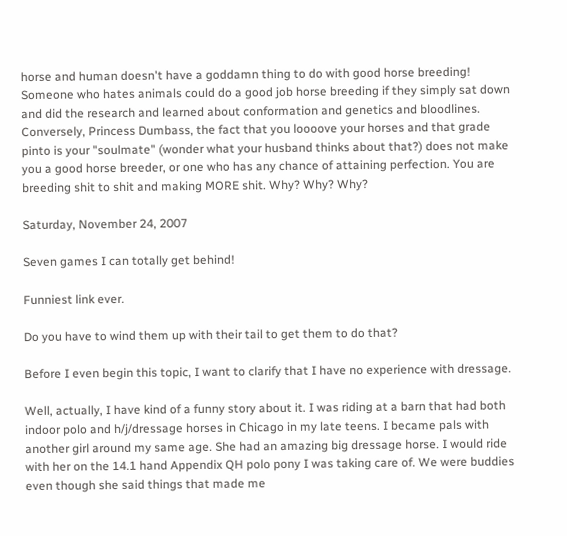horse and human doesn't have a goddamn thing to do with good horse breeding! Someone who hates animals could do a good job horse breeding if they simply sat down and did the research and learned about conformation and genetics and bloodlines. Conversely, Princess Dumbass, the fact that you loooove your horses and that grade pinto is your "soulmate" (wonder what your husband thinks about that?) does not make you a good horse breeder, or one who has any chance of attaining perfection. You are breeding shit to shit and making MORE shit. Why? Why? Why?

Saturday, November 24, 2007

Seven games I can totally get behind!

Funniest link ever.

Do you have to wind them up with their tail to get them to do that?

Before I even begin this topic, I want to clarify that I have no experience with dressage.

Well, actually, I have kind of a funny story about it. I was riding at a barn that had both indoor polo and h/j/dressage horses in Chicago in my late teens. I became pals with another girl around my same age. She had an amazing big dressage horse. I would ride with her on the 14.1 hand Appendix QH polo pony I was taking care of. We were buddies even though she said things that made me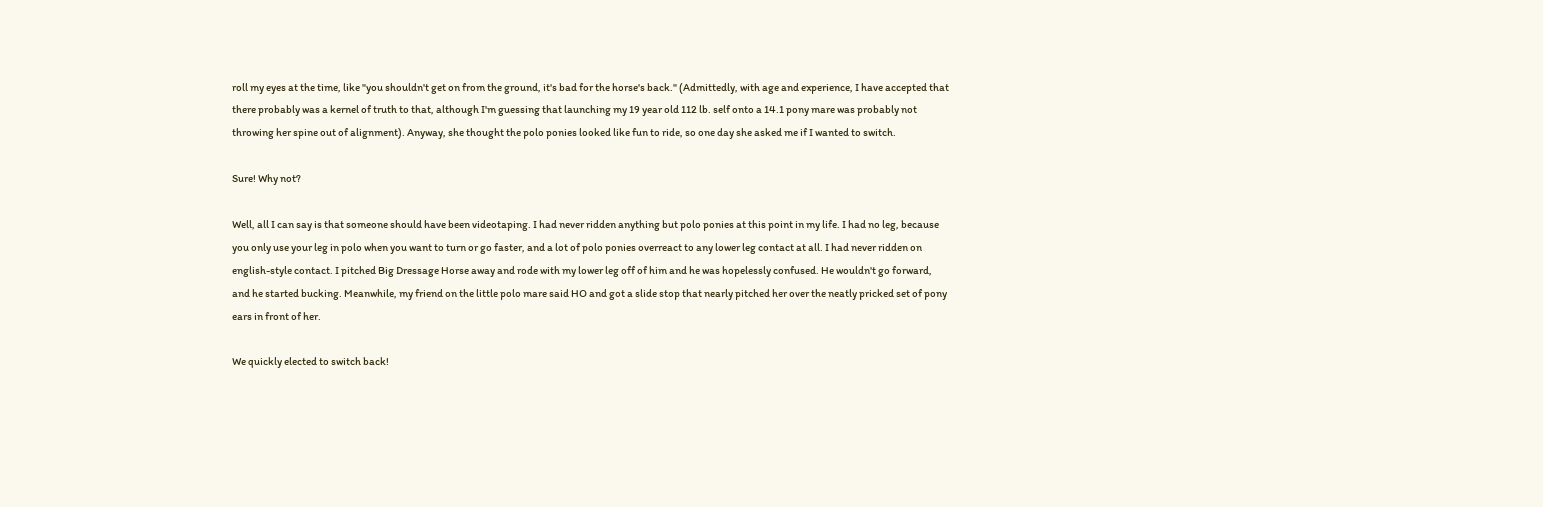roll my eyes at the time, like "you shouldn't get on from the ground, it's bad for the horse's back." (Admittedly, with age and experience, I have accepted that there probably was a kernel of truth to that, although I'm guessing that launching my 19 year old 112 lb. self onto a 14.1 pony mare was probably not throwing her spine out of alignment). Anyway, she thought the polo ponies looked like fun to ride, so one day she asked me if I wanted to switch.

Sure! Why not?

Well, all I can say is that someone should have been videotaping. I had never ridden anything but polo ponies at this point in my life. I had no leg, because you only use your leg in polo when you want to turn or go faster, and a lot of polo ponies overreact to any lower leg contact at all. I had never ridden on english-style contact. I pitched Big Dressage Horse away and rode with my lower leg off of him and he was hopelessly confused. He wouldn't go forward, and he started bucking. Meanwhile, my friend on the little polo mare said HO and got a slide stop that nearly pitched her over the neatly pricked set of pony ears in front of her.

We quickly elected to switch back!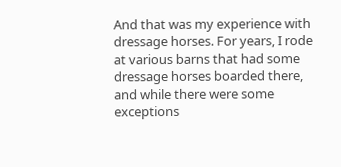And that was my experience with dressage horses. For years, I rode at various barns that had some dressage horses boarded there, and while there were some exceptions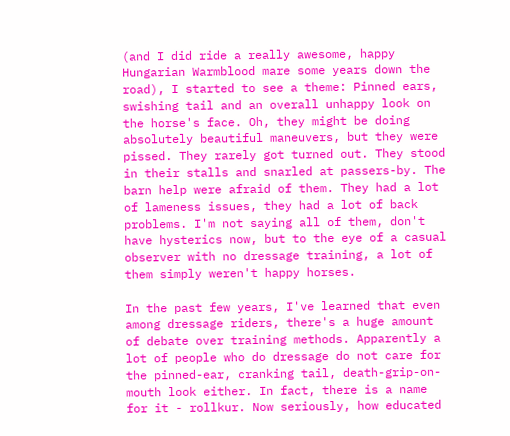(and I did ride a really awesome, happy Hungarian Warmblood mare some years down the road), I started to see a theme: Pinned ears, swishing tail and an overall unhappy look on the horse's face. Oh, they might be doing absolutely beautiful maneuvers, but they were pissed. They rarely got turned out. They stood in their stalls and snarled at passers-by. The barn help were afraid of them. They had a lot of lameness issues, they had a lot of back problems. I'm not saying all of them, don't have hysterics now, but to the eye of a casual observer with no dressage training, a lot of them simply weren't happy horses.

In the past few years, I've learned that even among dressage riders, there's a huge amount of debate over training methods. Apparently a lot of people who do dressage do not care for the pinned-ear, cranking tail, death-grip-on-mouth look either. In fact, there is a name for it - rollkur. Now seriously, how educated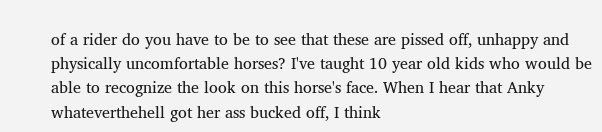of a rider do you have to be to see that these are pissed off, unhappy and physically uncomfortable horses? I've taught 10 year old kids who would be able to recognize the look on this horse's face. When I hear that Anky whateverthehell got her ass bucked off, I think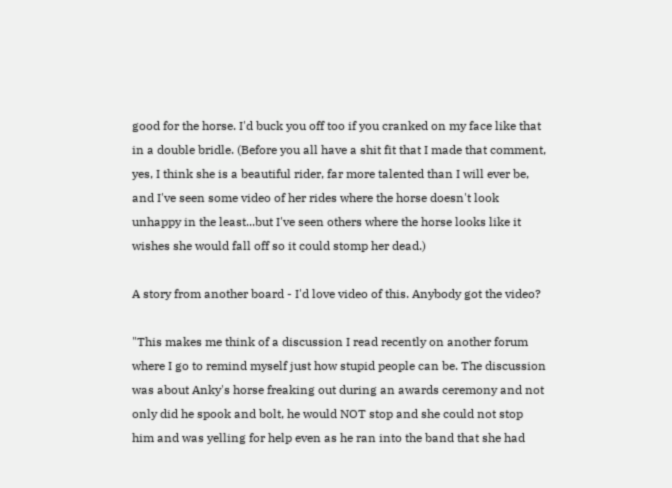good for the horse. I'd buck you off too if you cranked on my face like that in a double bridle. (Before you all have a shit fit that I made that comment, yes, I think she is a beautiful rider, far more talented than I will ever be, and I've seen some video of her rides where the horse doesn't look unhappy in the least...but I've seen others where the horse looks like it wishes she would fall off so it could stomp her dead.)

A story from another board - I'd love video of this. Anybody got the video?

"This makes me think of a discussion I read recently on another forum where I go to remind myself just how stupid people can be. The discussion was about Anky's horse freaking out during an awards ceremony and not only did he spook and bolt, he would NOT stop and she could not stop him and was yelling for help even as he ran into the band that she had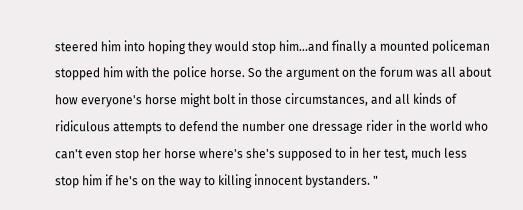steered him into hoping they would stop him...and finally a mounted policeman stopped him with the police horse. So the argument on the forum was all about how everyone's horse might bolt in those circumstances, and all kinds of ridiculous attempts to defend the number one dressage rider in the world who can't even stop her horse where's she's supposed to in her test, much less stop him if he's on the way to killing innocent bystanders. "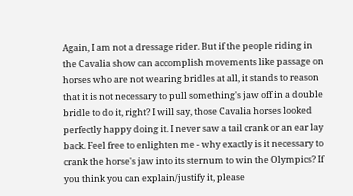Again, I am not a dressage rider. But if the people riding in the Cavalia show can accomplish movements like passage on horses who are not wearing bridles at all, it stands to reason that it is not necessary to pull something's jaw off in a double bridle to do it, right? I will say, those Cavalia horses looked perfectly happy doing it. I never saw a tail crank or an ear lay back. Feel free to enlighten me - why exactly is it necessary to crank the horse's jaw into its sternum to win the Olympics? If you think you can explain/justify it, please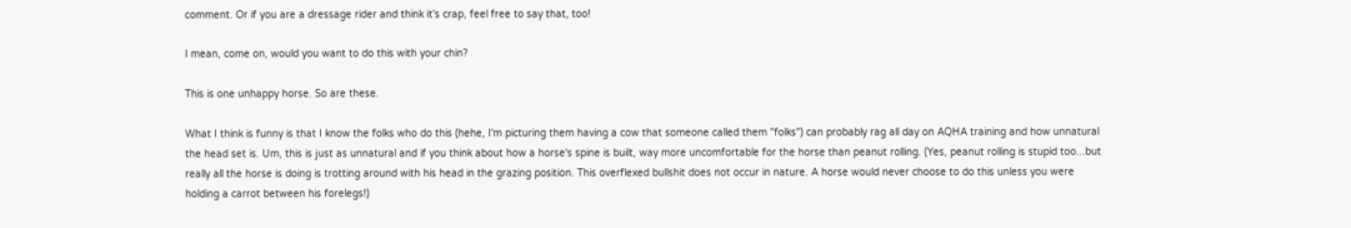comment. Or if you are a dressage rider and think it's crap, feel free to say that, too!

I mean, come on, would you want to do this with your chin?

This is one unhappy horse. So are these.

What I think is funny is that I know the folks who do this (hehe, I'm picturing them having a cow that someone called them "folks") can probably rag all day on AQHA training and how unnatural the head set is. Um, this is just as unnatural and if you think about how a horse's spine is built, way more uncomfortable for the horse than peanut rolling. (Yes, peanut rolling is stupid too...but really all the horse is doing is trotting around with his head in the grazing position. This overflexed bullshit does not occur in nature. A horse would never choose to do this unless you were holding a carrot between his forelegs!)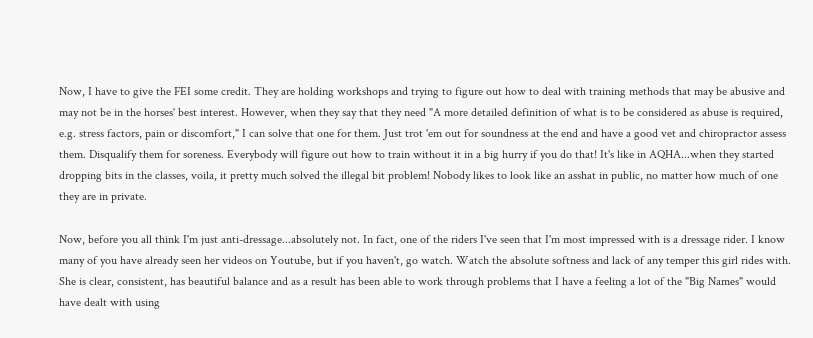Now, I have to give the FEI some credit. They are holding workshops and trying to figure out how to deal with training methods that may be abusive and may not be in the horses' best interest. However, when they say that they need "A more detailed definition of what is to be considered as abuse is required, e.g. stress factors, pain or discomfort," I can solve that one for them. Just trot 'em out for soundness at the end and have a good vet and chiropractor assess them. Disqualify them for soreness. Everybody will figure out how to train without it in a big hurry if you do that! It's like in AQHA...when they started dropping bits in the classes, voila, it pretty much solved the illegal bit problem! Nobody likes to look like an asshat in public, no matter how much of one they are in private.

Now, before you all think I'm just anti-dressage...absolutely not. In fact, one of the riders I've seen that I'm most impressed with is a dressage rider. I know many of you have already seen her videos on Youtube, but if you haven't, go watch. Watch the absolute softness and lack of any temper this girl rides with. She is clear, consistent, has beautiful balance and as a result has been able to work through problems that I have a feeling a lot of the "Big Names" would have dealt with using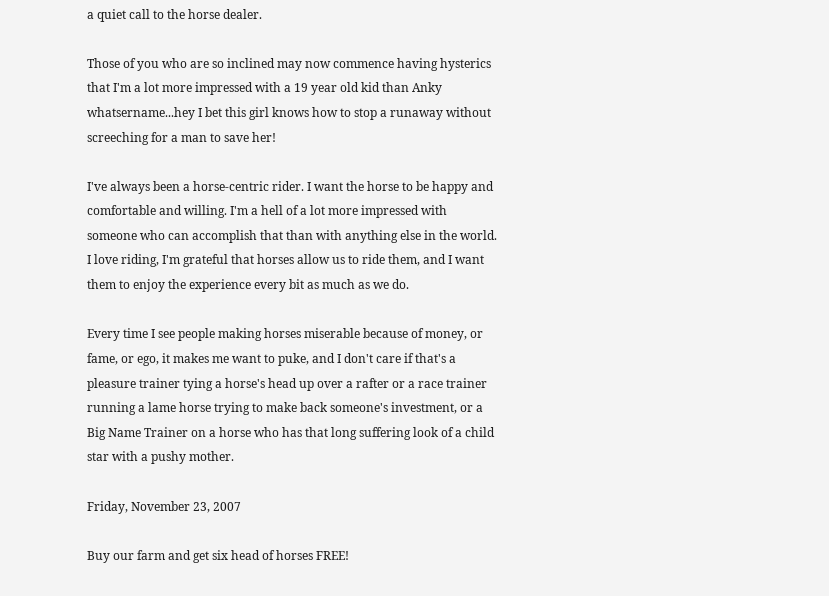a quiet call to the horse dealer.

Those of you who are so inclined may now commence having hysterics that I'm a lot more impressed with a 19 year old kid than Anky whatsername...hey I bet this girl knows how to stop a runaway without screeching for a man to save her!

I've always been a horse-centric rider. I want the horse to be happy and comfortable and willing. I'm a hell of a lot more impressed with someone who can accomplish that than with anything else in the world. I love riding, I'm grateful that horses allow us to ride them, and I want them to enjoy the experience every bit as much as we do.

Every time I see people making horses miserable because of money, or fame, or ego, it makes me want to puke, and I don't care if that's a pleasure trainer tying a horse's head up over a rafter or a race trainer running a lame horse trying to make back someone's investment, or a Big Name Trainer on a horse who has that long suffering look of a child star with a pushy mother.

Friday, November 23, 2007

Buy our farm and get six head of horses FREE!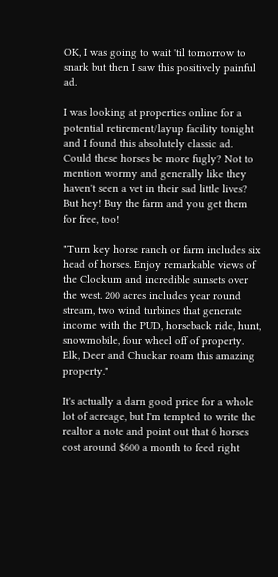OK, I was going to wait 'til tomorrow to snark but then I saw this positively painful ad.

I was looking at properties online for a potential retirement/layup facility tonight and I found this absolutely classic ad. Could these horses be more fugly? Not to mention wormy and generally like they haven't seen a vet in their sad little lives? But hey! Buy the farm and you get them for free, too!

"Turn key horse ranch or farm includes six head of horses. Enjoy remarkable views of the Clockum and incredible sunsets over the west. 200 acres includes year round stream, two wind turbines that generate income with the PUD, horseback ride, hunt, snowmobile, four wheel off of property. Elk, Deer and Chuckar roam this amazing property."

It's actually a darn good price for a whole lot of acreage, but I'm tempted to write the realtor a note and point out that 6 horses cost around $600 a month to feed right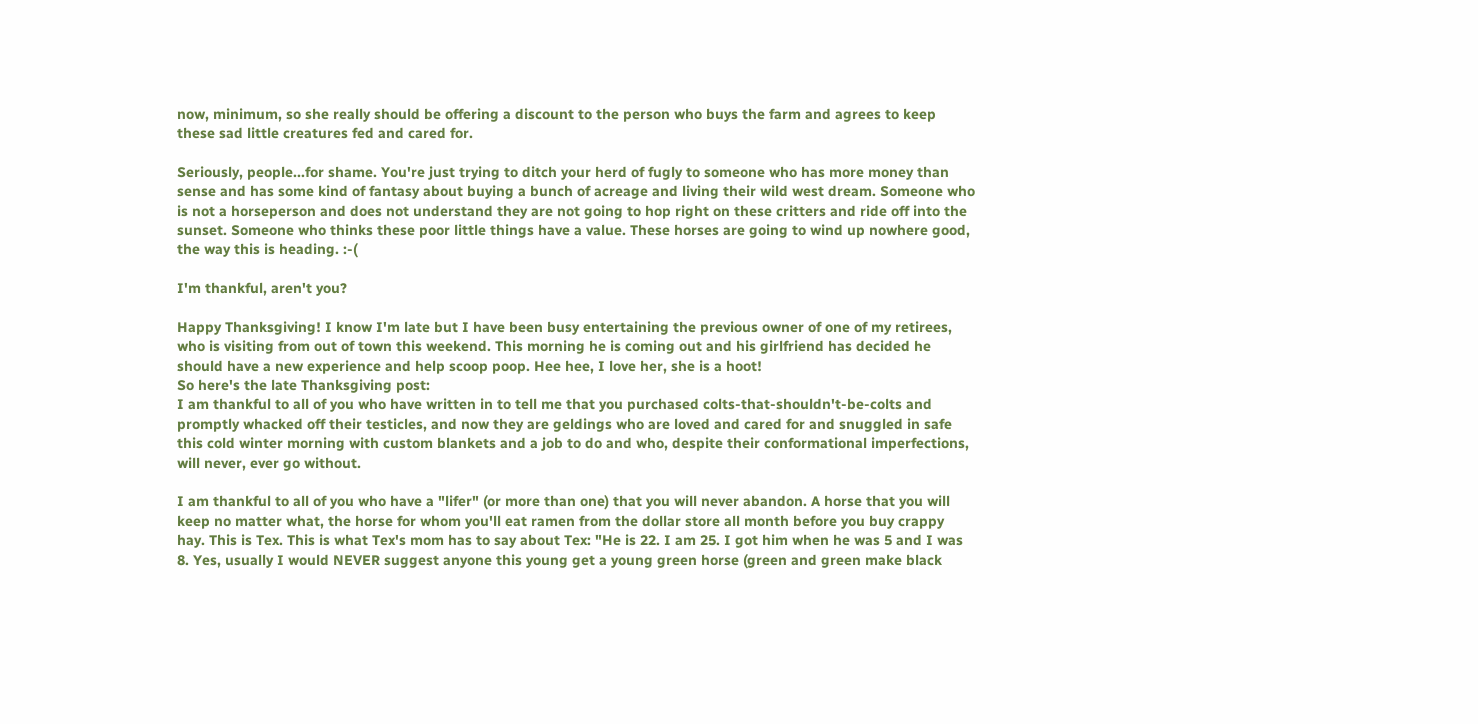now, minimum, so she really should be offering a discount to the person who buys the farm and agrees to keep these sad little creatures fed and cared for.

Seriously, people...for shame. You're just trying to ditch your herd of fugly to someone who has more money than sense and has some kind of fantasy about buying a bunch of acreage and living their wild west dream. Someone who is not a horseperson and does not understand they are not going to hop right on these critters and ride off into the sunset. Someone who thinks these poor little things have a value. These horses are going to wind up nowhere good, the way this is heading. :-(

I'm thankful, aren't you?

Happy Thanksgiving! I know I'm late but I have been busy entertaining the previous owner of one of my retirees, who is visiting from out of town this weekend. This morning he is coming out and his girlfriend has decided he should have a new experience and help scoop poop. Hee hee, I love her, she is a hoot!
So here's the late Thanksgiving post:
I am thankful to all of you who have written in to tell me that you purchased colts-that-shouldn't-be-colts and promptly whacked off their testicles, and now they are geldings who are loved and cared for and snuggled in safe this cold winter morning with custom blankets and a job to do and who, despite their conformational imperfections, will never, ever go without.

I am thankful to all of you who have a "lifer" (or more than one) that you will never abandon. A horse that you will keep no matter what, the horse for whom you'll eat ramen from the dollar store all month before you buy crappy hay. This is Tex. This is what Tex's mom has to say about Tex: "He is 22. I am 25. I got him when he was 5 and I was 8. Yes, usually I would NEVER suggest anyone this young get a young green horse (green and green make black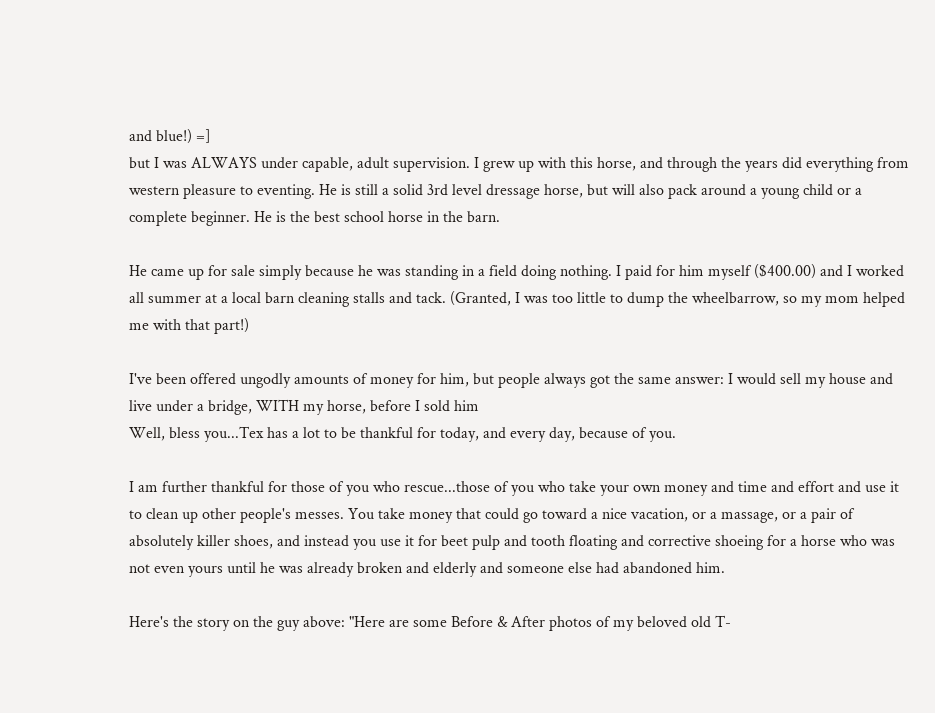and blue!) =]
but I was ALWAYS under capable, adult supervision. I grew up with this horse, and through the years did everything from western pleasure to eventing. He is still a solid 3rd level dressage horse, but will also pack around a young child or a complete beginner. He is the best school horse in the barn.

He came up for sale simply because he was standing in a field doing nothing. I paid for him myself ($400.00) and I worked all summer at a local barn cleaning stalls and tack. (Granted, I was too little to dump the wheelbarrow, so my mom helped me with that part!)

I've been offered ungodly amounts of money for him, but people always got the same answer: I would sell my house and live under a bridge, WITH my horse, before I sold him
Well, bless you...Tex has a lot to be thankful for today, and every day, because of you.

I am further thankful for those of you who rescue...those of you who take your own money and time and effort and use it to clean up other people's messes. You take money that could go toward a nice vacation, or a massage, or a pair of absolutely killer shoes, and instead you use it for beet pulp and tooth floating and corrective shoeing for a horse who was not even yours until he was already broken and elderly and someone else had abandoned him.

Here's the story on the guy above: "Here are some Before & After photos of my beloved old T-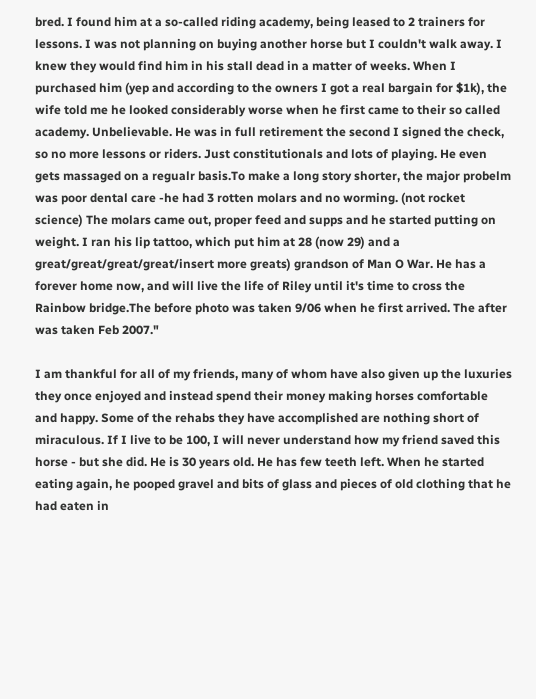bred. I found him at a so-called riding academy, being leased to 2 trainers for lessons. I was not planning on buying another horse but I couldn't walk away. I knew they would find him in his stall dead in a matter of weeks. When I purchased him (yep and according to the owners I got a real bargain for $1k), the wife told me he looked considerably worse when he first came to their so called academy. Unbelievable. He was in full retirement the second I signed the check, so no more lessons or riders. Just constitutionals and lots of playing. He even gets massaged on a regualr basis.To make a long story shorter, the major probelm was poor dental care -he had 3 rotten molars and no worming. (not rocket science) The molars came out, proper feed and supps and he started putting on weight. I ran his lip tattoo, which put him at 28 (now 29) and a great/great/great/great/insert more greats) grandson of Man O War. He has a forever home now, and will live the life of Riley until it's time to cross the Rainbow bridge.The before photo was taken 9/06 when he first arrived. The after was taken Feb 2007."

I am thankful for all of my friends, many of whom have also given up the luxuries they once enjoyed and instead spend their money making horses comfortable and happy. Some of the rehabs they have accomplished are nothing short of miraculous. If I live to be 100, I will never understand how my friend saved this horse - but she did. He is 30 years old. He has few teeth left. When he started eating again, he pooped gravel and bits of glass and pieces of old clothing that he had eaten in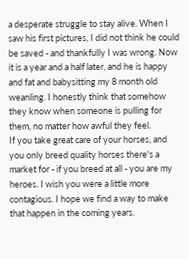a desperate struggle to stay alive. When I saw his first pictures, I did not think he could be saved - and thankfully I was wrong. Now it is a year and a half later, and he is happy and fat and babysitting my 8 month old weanling. I honestly think that somehow they know when someone is pulling for them, no matter how awful they feel.
If you take great care of your horses, and you only breed quality horses there's a market for - if you breed at all - you are my heroes. I wish you were a little more contagious. I hope we find a way to make that happen in the coming years.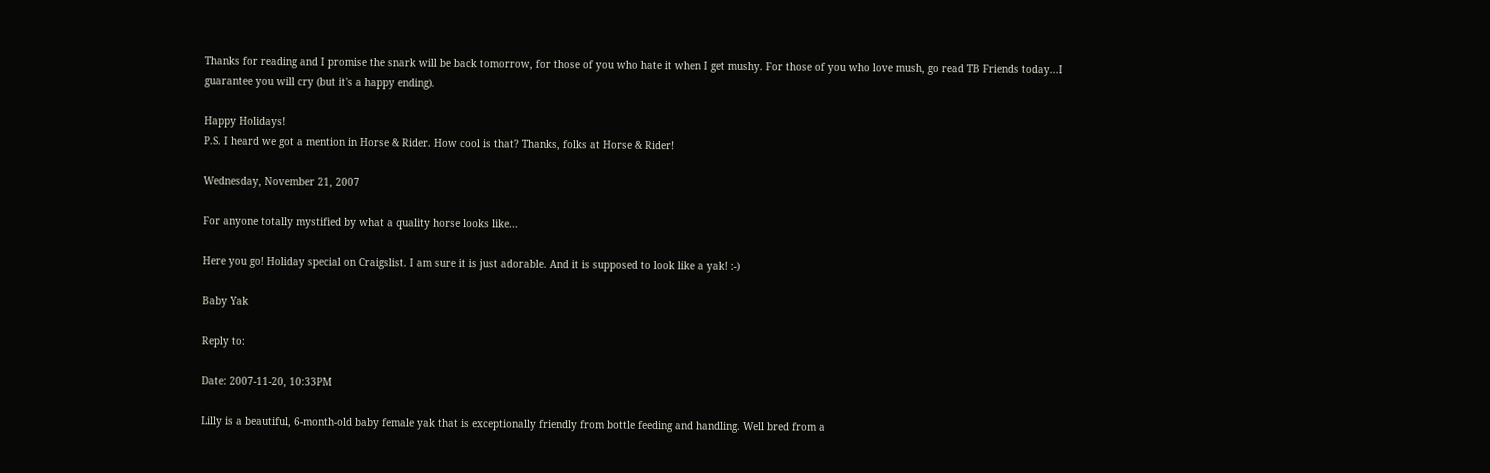Thanks for reading and I promise the snark will be back tomorrow, for those of you who hate it when I get mushy. For those of you who love mush, go read TB Friends today...I guarantee you will cry (but it's a happy ending).

Happy Holidays!
P.S. I heard we got a mention in Horse & Rider. How cool is that? Thanks, folks at Horse & Rider!

Wednesday, November 21, 2007

For anyone totally mystified by what a quality horse looks like...

Here you go! Holiday special on Craigslist. I am sure it is just adorable. And it is supposed to look like a yak! :-)

Baby Yak

Reply to:

Date: 2007-11-20, 10:33PM

Lilly is a beautiful, 6-month-old baby female yak that is exceptionally friendly from bottle feeding and handling. Well bred from a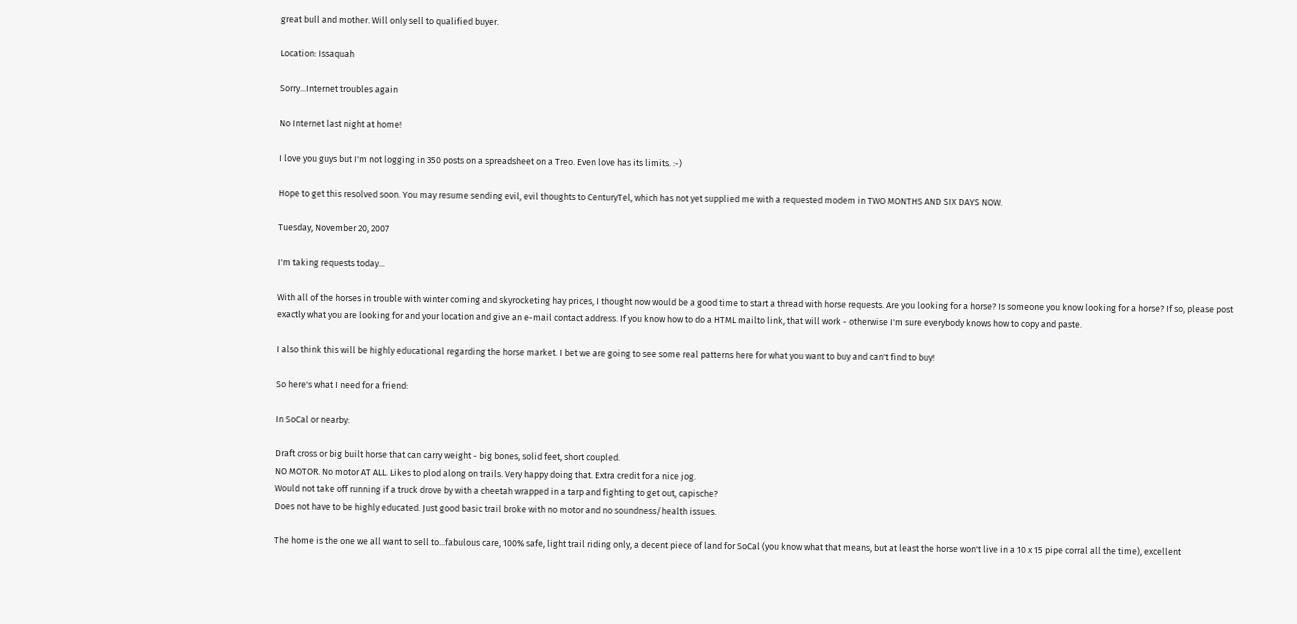great bull and mother. Will only sell to qualified buyer.

Location: Issaquah

Sorry...Internet troubles again

No Internet last night at home!

I love you guys but I'm not logging in 350 posts on a spreadsheet on a Treo. Even love has its limits. :-)

Hope to get this resolved soon. You may resume sending evil, evil thoughts to CenturyTel, which has not yet supplied me with a requested modem in TWO MONTHS AND SIX DAYS NOW.

Tuesday, November 20, 2007

I'm taking requests today...

With all of the horses in trouble with winter coming and skyrocketing hay prices, I thought now would be a good time to start a thread with horse requests. Are you looking for a horse? Is someone you know looking for a horse? If so, please post exactly what you are looking for and your location and give an e-mail contact address. If you know how to do a HTML mailto link, that will work - otherwise I'm sure everybody knows how to copy and paste.

I also think this will be highly educational regarding the horse market. I bet we are going to see some real patterns here for what you want to buy and can't find to buy!

So here's what I need for a friend:

In SoCal or nearby:

Draft cross or big built horse that can carry weight - big bones, solid feet, short coupled.
NO MOTOR. No motor AT ALL. Likes to plod along on trails. Very happy doing that. Extra credit for a nice jog.
Would not take off running if a truck drove by with a cheetah wrapped in a tarp and fighting to get out, capische?
Does not have to be highly educated. Just good basic trail broke with no motor and no soundness/health issues.

The home is the one we all want to sell to...fabulous care, 100% safe, light trail riding only, a decent piece of land for SoCal (you know what that means, but at least the horse won't live in a 10 x 15 pipe corral all the time), excellent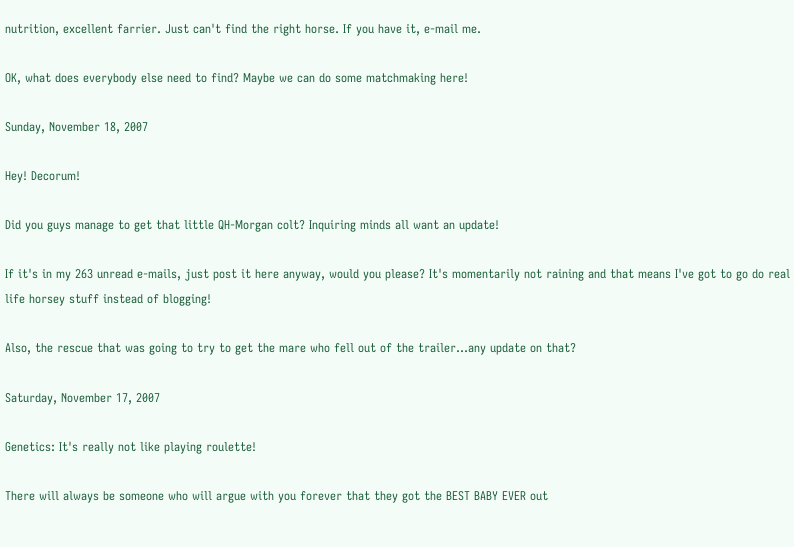nutrition, excellent farrier. Just can't find the right horse. If you have it, e-mail me.

OK, what does everybody else need to find? Maybe we can do some matchmaking here!

Sunday, November 18, 2007

Hey! Decorum!

Did you guys manage to get that little QH-Morgan colt? Inquiring minds all want an update!

If it's in my 263 unread e-mails, just post it here anyway, would you please? It's momentarily not raining and that means I've got to go do real life horsey stuff instead of blogging!

Also, the rescue that was going to try to get the mare who fell out of the trailer...any update on that?

Saturday, November 17, 2007

Genetics: It's really not like playing roulette!

There will always be someone who will argue with you forever that they got the BEST BABY EVER out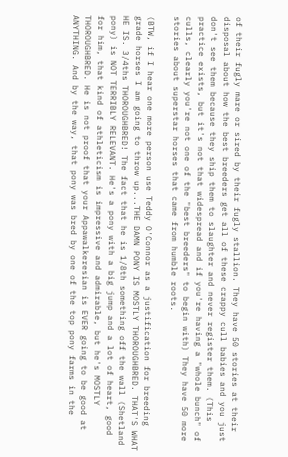of their fugly mare or sired by their fugly stallion. They have 50 stories at their disposal about how the best breeders get all of these crappy cull babies and you just don't see them because they ship them to slaughter and never register them. (This practice exists, but it's not that widespread and if you're having a "whole bunch" of culls, clearly you're not one of the "best breeders" to begin with) They have 50 more stories about superstar horses that came from humble roots.

(BTW, if I hear one more person use Teddy O'Connor as a justification for breeding grade horses I am going to throw up...THE DAMN PONY IS MOSTLY THOROUGHBRED. THAT'S WHAT HE IS. 3/4ths THOROUGHBRED! The fact that he is 1/8th something off the wall (Shetland pony) is NOT TERRIBLY RELEVANT. He's a pony with a big jump and a lot of heart, good for him, that kind of athleticism is impressive and admirable, but he's MOSTLY THOROUGHBRED. He is not proof that your Appawalkeresian is EVER going to be good at ANYTHING. And by the way, that pony was bred by one of the top pony farms in the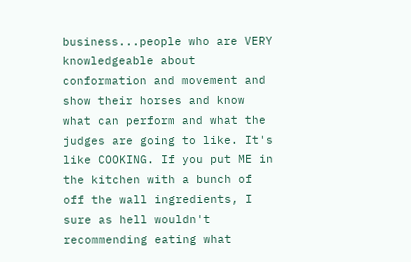business...people who are VERY knowledgeable about conformation and movement and show their horses and know what can perform and what the judges are going to like. It's like COOKING. If you put ME in the kitchen with a bunch of off the wall ingredients, I sure as hell wouldn't recommending eating what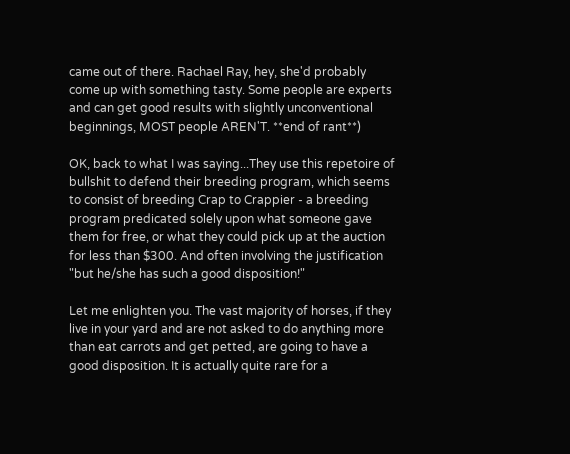came out of there. Rachael Ray, hey, she'd probably come up with something tasty. Some people are experts and can get good results with slightly unconventional beginnings, MOST people AREN'T. **end of rant**)

OK, back to what I was saying...They use this repetoire of bullshit to defend their breeding program, which seems to consist of breeding Crap to Crappier - a breeding program predicated solely upon what someone gave them for free, or what they could pick up at the auction for less than $300. And often involving the justification "but he/she has such a good disposition!"

Let me enlighten you. The vast majority of horses, if they live in your yard and are not asked to do anything more than eat carrots and get petted, are going to have a good disposition. It is actually quite rare for a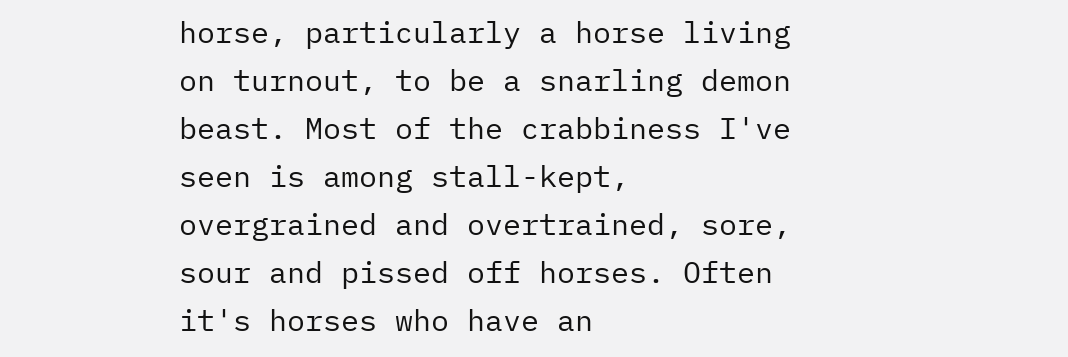horse, particularly a horse living on turnout, to be a snarling demon beast. Most of the crabbiness I've seen is among stall-kept, overgrained and overtrained, sore, sour and pissed off horses. Often it's horses who have an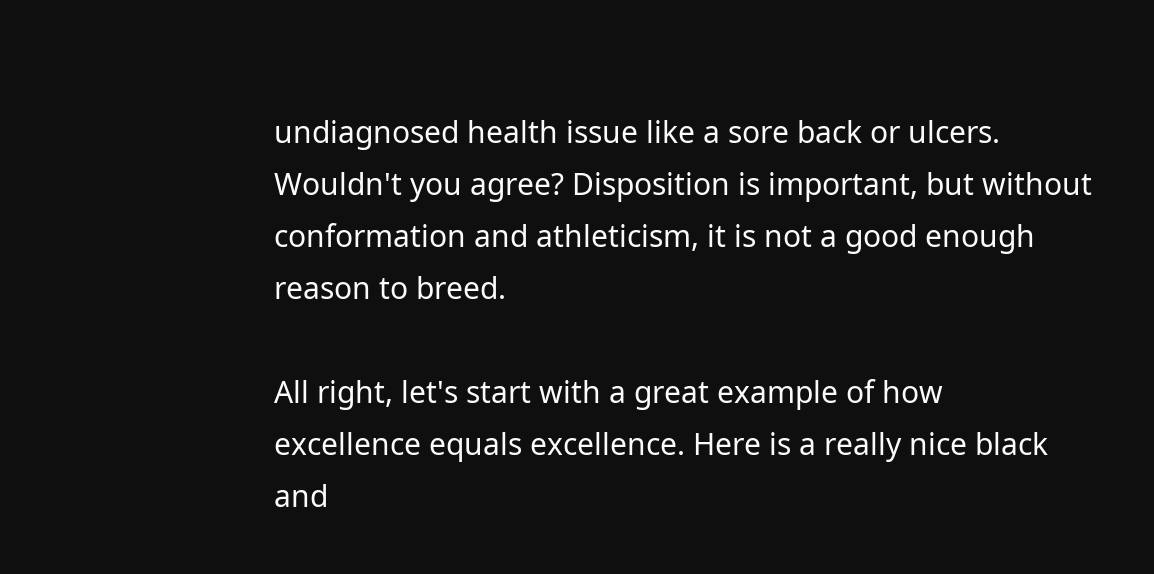undiagnosed health issue like a sore back or ulcers. Wouldn't you agree? Disposition is important, but without conformation and athleticism, it is not a good enough reason to breed.

All right, let's start with a great example of how excellence equals excellence. Here is a really nice black and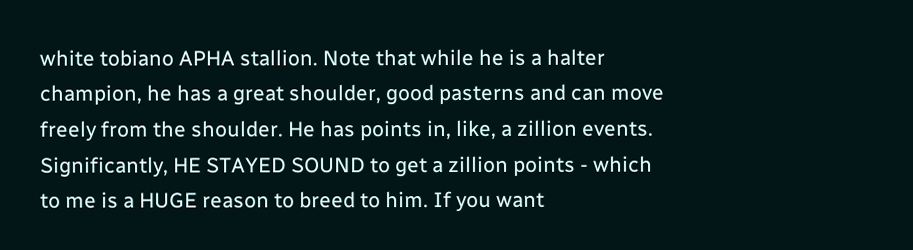white tobiano APHA stallion. Note that while he is a halter champion, he has a great shoulder, good pasterns and can move freely from the shoulder. He has points in, like, a zillion events. Significantly, HE STAYED SOUND to get a zillion points - which to me is a HUGE reason to breed to him. If you want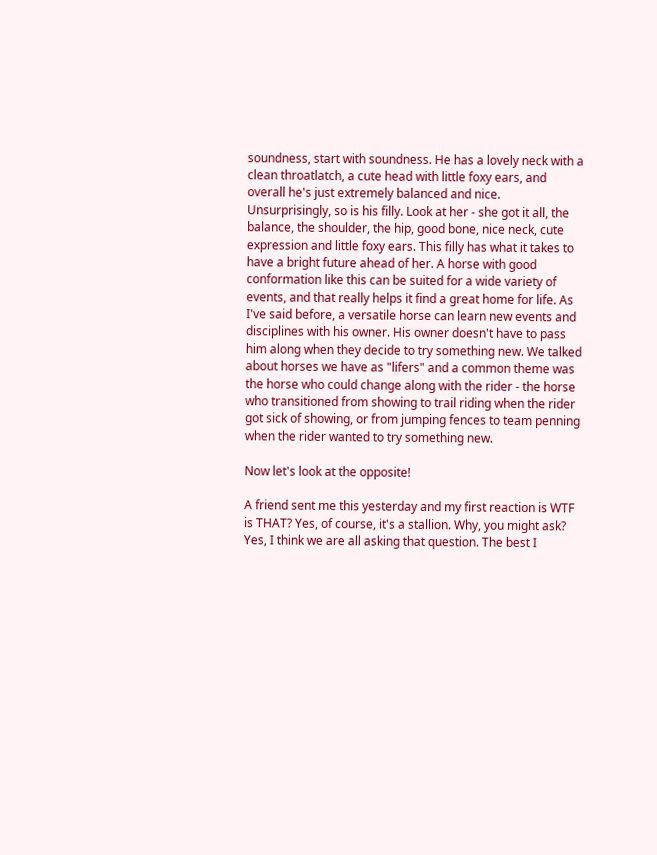soundness, start with soundness. He has a lovely neck with a clean throatlatch, a cute head with little foxy ears, and overall he's just extremely balanced and nice. Unsurprisingly, so is his filly. Look at her - she got it all, the balance, the shoulder, the hip, good bone, nice neck, cute expression and little foxy ears. This filly has what it takes to have a bright future ahead of her. A horse with good conformation like this can be suited for a wide variety of events, and that really helps it find a great home for life. As I've said before, a versatile horse can learn new events and disciplines with his owner. His owner doesn't have to pass him along when they decide to try something new. We talked about horses we have as "lifers" and a common theme was the horse who could change along with the rider - the horse who transitioned from showing to trail riding when the rider got sick of showing, or from jumping fences to team penning when the rider wanted to try something new.

Now let's look at the opposite!

A friend sent me this yesterday and my first reaction is WTF is THAT? Yes, of course, it's a stallion. Why, you might ask? Yes, I think we are all asking that question. The best I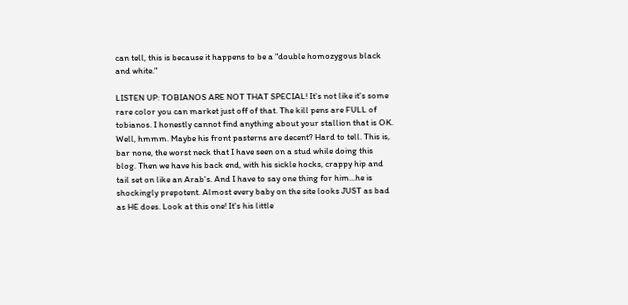can tell, this is because it happens to be a "double homozygous black and white."

LISTEN UP: TOBIANOS ARE NOT THAT SPECIAL! It's not like it's some rare color you can market just off of that. The kill pens are FULL of tobianos. I honestly cannot find anything about your stallion that is OK. Well, hmmm. Maybe his front pasterns are decent? Hard to tell. This is, bar none, the worst neck that I have seen on a stud while doing this blog. Then we have his back end, with his sickle hocks, crappy hip and tail set on like an Arab's. And I have to say one thing for him...he is shockingly prepotent. Almost every baby on the site looks JUST as bad as HE does. Look at this one! It's his little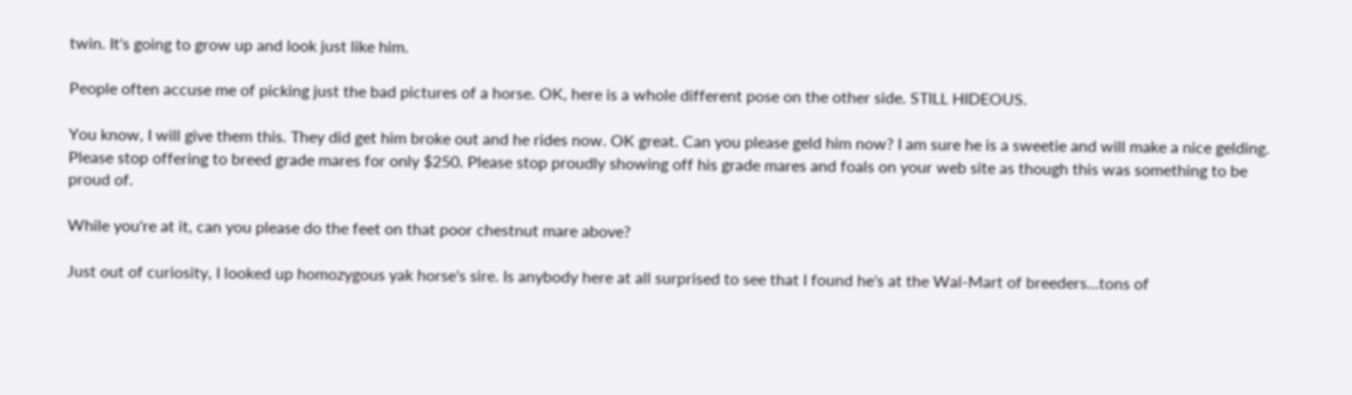twin. It's going to grow up and look just like him.

People often accuse me of picking just the bad pictures of a horse. OK, here is a whole different pose on the other side. STILL HIDEOUS.

You know, I will give them this. They did get him broke out and he rides now. OK great. Can you please geld him now? I am sure he is a sweetie and will make a nice gelding. Please stop offering to breed grade mares for only $250. Please stop proudly showing off his grade mares and foals on your web site as though this was something to be proud of.

While you're at it, can you please do the feet on that poor chestnut mare above?

Just out of curiosity, I looked up homozygous yak horse's sire. Is anybody here at all surprised to see that I found he's at the Wal-Mart of breeders...tons of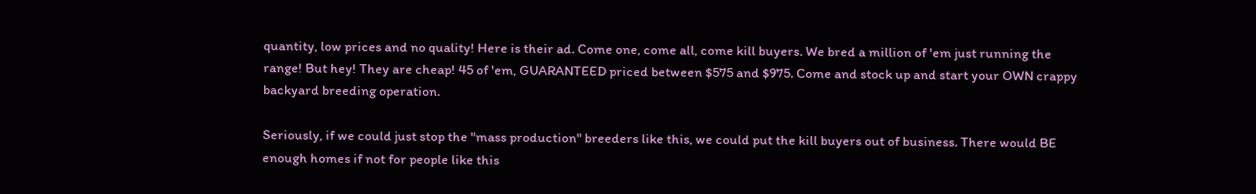quantity, low prices and no quality! Here is their ad. Come one, come all, come kill buyers. We bred a million of 'em just running the range! But hey! They are cheap! 45 of 'em, GUARANTEED priced between $575 and $975. Come and stock up and start your OWN crappy backyard breeding operation.

Seriously, if we could just stop the "mass production" breeders like this, we could put the kill buyers out of business. There would BE enough homes if not for people like this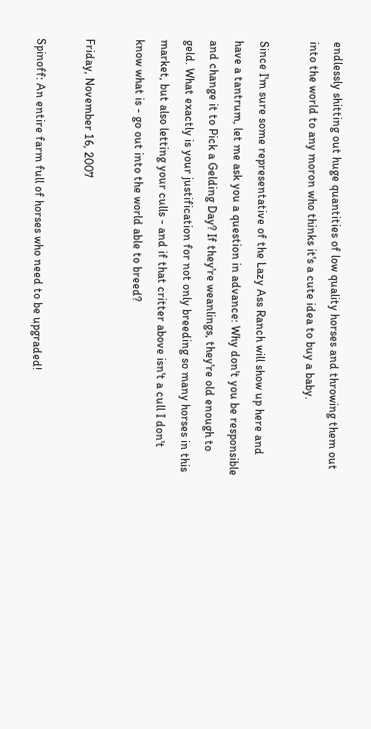endlessly shitting out huge quantities of low quality horses and throwing them out into the world to any moron who thinks it's a cute idea to buy a baby.

Since I'm sure some representative of the Lazy Ass Ranch will show up here and have a tantrum, let me ask you a question in advance: Why don't you be responsible and change it to Pick a Gelding Day? If they're weanlings, they're old enough to geld. What exactly is your justification for not only breeding so many horses in this market, but also letting your culls - and if that critter above isn't a cull I don't know what is - go out into the world able to breed?

Friday, November 16, 2007

Spinoff: An entire farm full of horses who need to be upgraded!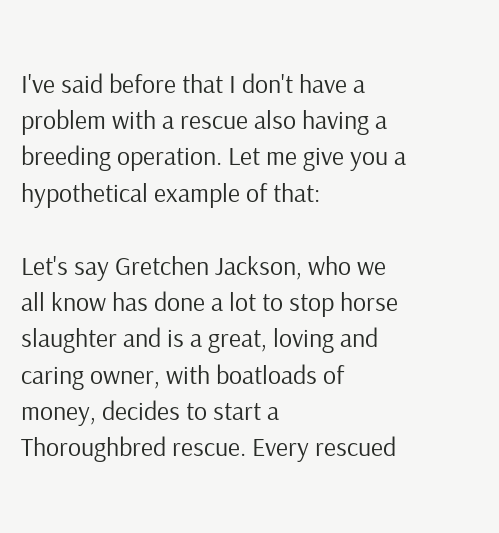I've said before that I don't have a problem with a rescue also having a breeding operation. Let me give you a hypothetical example of that:

Let's say Gretchen Jackson, who we all know has done a lot to stop horse slaughter and is a great, loving and caring owner, with boatloads of money, decides to start a Thoroughbred rescue. Every rescued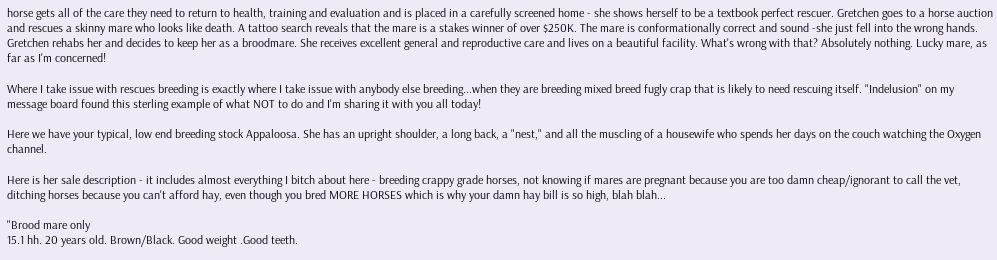horse gets all of the care they need to return to health, training and evaluation and is placed in a carefully screened home - she shows herself to be a textbook perfect rescuer. Gretchen goes to a horse auction and rescues a skinny mare who looks like death. A tattoo search reveals that the mare is a stakes winner of over $250K. The mare is conformationally correct and sound -she just fell into the wrong hands. Gretchen rehabs her and decides to keep her as a broodmare. She receives excellent general and reproductive care and lives on a beautiful facility. What's wrong with that? Absolutely nothing. Lucky mare, as far as I'm concerned!

Where I take issue with rescues breeding is exactly where I take issue with anybody else breeding...when they are breeding mixed breed fugly crap that is likely to need rescuing itself. "Indelusion" on my message board found this sterling example of what NOT to do and I'm sharing it with you all today!

Here we have your typical, low end breeding stock Appaloosa. She has an upright shoulder, a long back, a "nest," and all the muscling of a housewife who spends her days on the couch watching the Oxygen channel.

Here is her sale description - it includes almost everything I bitch about here - breeding crappy grade horses, not knowing if mares are pregnant because you are too damn cheap/ignorant to call the vet, ditching horses because you can't afford hay, even though you bred MORE HORSES which is why your damn hay bill is so high, blah blah...

"Brood mare only
15.1 hh. 20 years old. Brown/Black. Good weight .Good teeth.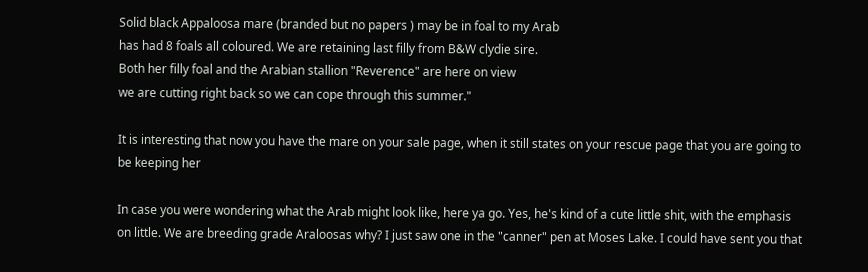Solid black Appaloosa mare (branded but no papers ) may be in foal to my Arab
has had 8 foals all coloured. We are retaining last filly from B&W clydie sire.
Both her filly foal and the Arabian stallion "Reverence" are here on view
we are cutting right back so we can cope through this summer."

It is interesting that now you have the mare on your sale page, when it still states on your rescue page that you are going to be keeping her

In case you were wondering what the Arab might look like, here ya go. Yes, he's kind of a cute little shit, with the emphasis on little. We are breeding grade Araloosas why? I just saw one in the "canner" pen at Moses Lake. I could have sent you that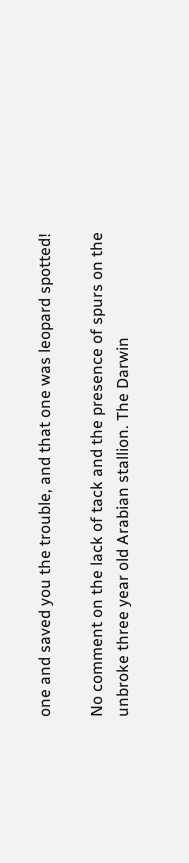one and saved you the trouble, and that one was leopard spotted!

No comment on the lack of tack and the presence of spurs on the unbroke three year old Arabian stallion. The Darwin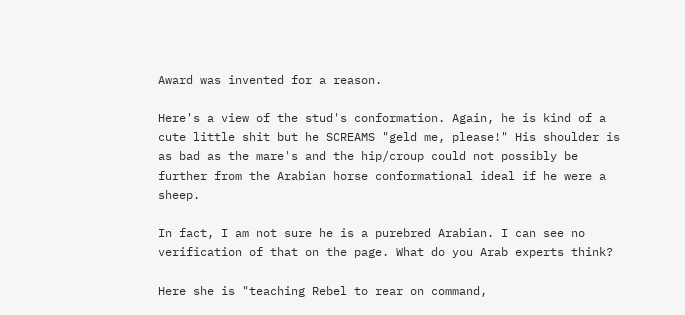Award was invented for a reason.

Here's a view of the stud's conformation. Again, he is kind of a cute little shit but he SCREAMS "geld me, please!" His shoulder is as bad as the mare's and the hip/croup could not possibly be further from the Arabian horse conformational ideal if he were a sheep.

In fact, I am not sure he is a purebred Arabian. I can see no verification of that on the page. What do you Arab experts think?

Here she is "teaching Rebel to rear on command,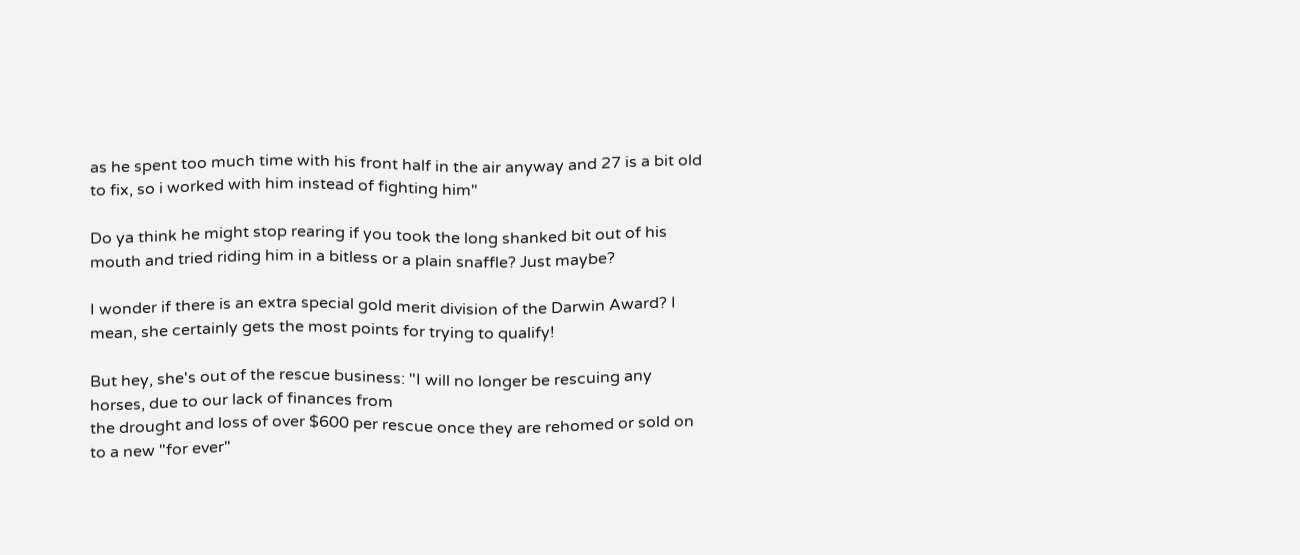as he spent too much time with his front half in the air anyway and 27 is a bit old to fix, so i worked with him instead of fighting him"

Do ya think he might stop rearing if you took the long shanked bit out of his mouth and tried riding him in a bitless or a plain snaffle? Just maybe?

I wonder if there is an extra special gold merit division of the Darwin Award? I mean, she certainly gets the most points for trying to qualify!

But hey, she's out of the rescue business: "I will no longer be rescuing any horses, due to our lack of finances from
the drought and loss of over $600 per rescue once they are rehomed or sold on to a new "for ever"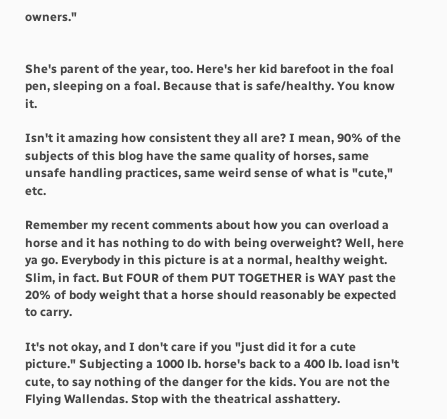owners."


She's parent of the year, too. Here's her kid barefoot in the foal pen, sleeping on a foal. Because that is safe/healthy. You know it.

Isn't it amazing how consistent they all are? I mean, 90% of the subjects of this blog have the same quality of horses, same unsafe handling practices, same weird sense of what is "cute," etc.

Remember my recent comments about how you can overload a horse and it has nothing to do with being overweight? Well, here ya go. Everybody in this picture is at a normal, healthy weight. Slim, in fact. But FOUR of them PUT TOGETHER is WAY past the 20% of body weight that a horse should reasonably be expected to carry.

It's not okay, and I don't care if you "just did it for a cute picture." Subjecting a 1000 lb. horse's back to a 400 lb. load isn't cute, to say nothing of the danger for the kids. You are not the Flying Wallendas. Stop with the theatrical asshattery.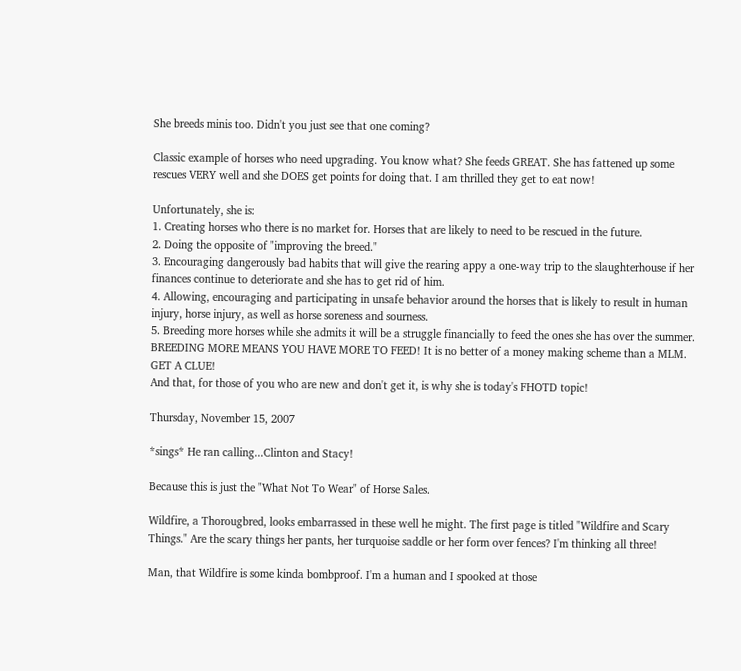She breeds minis too. Didn't you just see that one coming?

Classic example of horses who need upgrading. You know what? She feeds GREAT. She has fattened up some rescues VERY well and she DOES get points for doing that. I am thrilled they get to eat now!

Unfortunately, she is:
1. Creating horses who there is no market for. Horses that are likely to need to be rescued in the future.
2. Doing the opposite of "improving the breed."
3. Encouraging dangerously bad habits that will give the rearing appy a one-way trip to the slaughterhouse if her finances continue to deteriorate and she has to get rid of him.
4. Allowing, encouraging and participating in unsafe behavior around the horses that is likely to result in human injury, horse injury, as well as horse soreness and sourness.
5. Breeding more horses while she admits it will be a struggle financially to feed the ones she has over the summer. BREEDING MORE MEANS YOU HAVE MORE TO FEED! It is no better of a money making scheme than a MLM. GET A CLUE!
And that, for those of you who are new and don't get it, is why she is today's FHOTD topic!

Thursday, November 15, 2007

*sings* He ran calling...Clinton and Stacy!

Because this is just the "What Not To Wear" of Horse Sales.

Wildfire, a Thorougbred, looks embarrassed in these well he might. The first page is titled "Wildfire and Scary Things." Are the scary things her pants, her turquoise saddle or her form over fences? I'm thinking all three!

Man, that Wildfire is some kinda bombproof. I'm a human and I spooked at those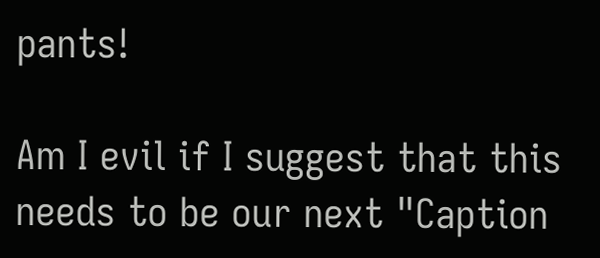pants!

Am I evil if I suggest that this needs to be our next "Caption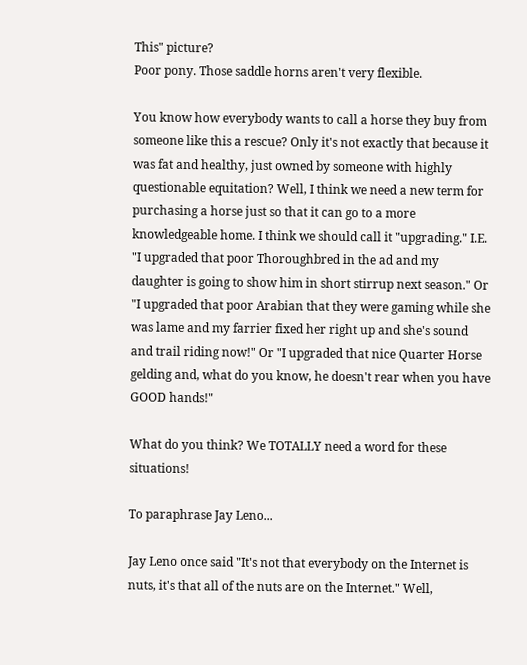This" picture?
Poor pony. Those saddle horns aren't very flexible.

You know how everybody wants to call a horse they buy from someone like this a rescue? Only it's not exactly that because it was fat and healthy, just owned by someone with highly questionable equitation? Well, I think we need a new term for purchasing a horse just so that it can go to a more knowledgeable home. I think we should call it "upgrading." I.E. "I upgraded that poor Thoroughbred in the ad and my daughter is going to show him in short stirrup next season." Or "I upgraded that poor Arabian that they were gaming while she was lame and my farrier fixed her right up and she's sound and trail riding now!" Or "I upgraded that nice Quarter Horse gelding and, what do you know, he doesn't rear when you have GOOD hands!"

What do you think? We TOTALLY need a word for these situations!

To paraphrase Jay Leno...

Jay Leno once said "It's not that everybody on the Internet is nuts, it's that all of the nuts are on the Internet." Well,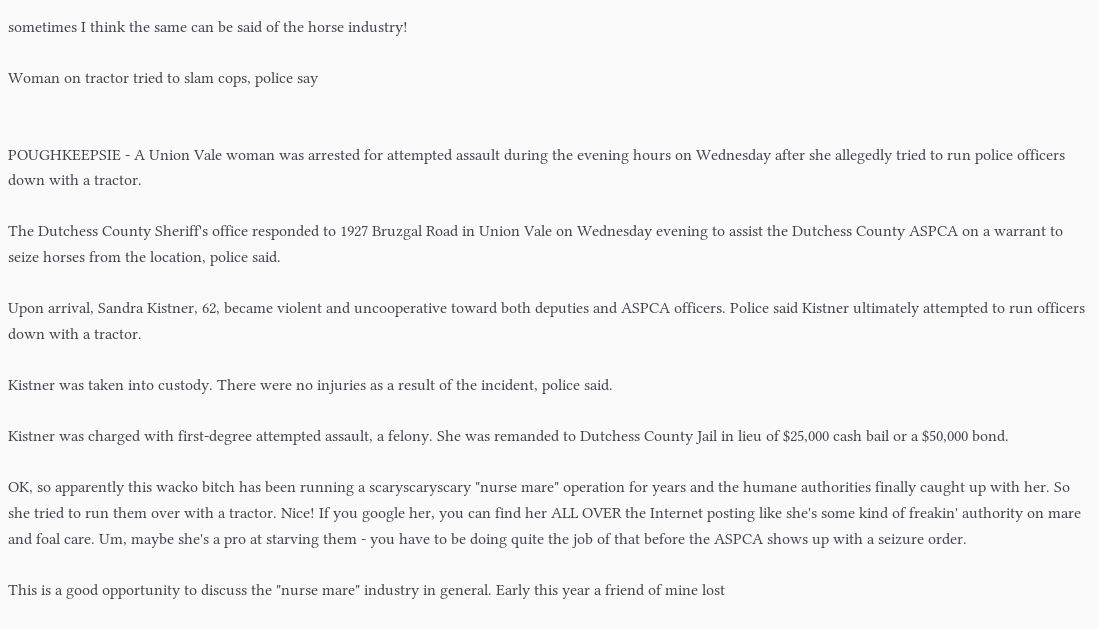sometimes I think the same can be said of the horse industry!

Woman on tractor tried to slam cops, police say


POUGHKEEPSIE - A Union Vale woman was arrested for attempted assault during the evening hours on Wednesday after she allegedly tried to run police officers down with a tractor.

The Dutchess County Sheriff's office responded to 1927 Bruzgal Road in Union Vale on Wednesday evening to assist the Dutchess County ASPCA on a warrant to seize horses from the location, police said.

Upon arrival, Sandra Kistner, 62, became violent and uncooperative toward both deputies and ASPCA officers. Police said Kistner ultimately attempted to run officers down with a tractor.

Kistner was taken into custody. There were no injuries as a result of the incident, police said.

Kistner was charged with first-degree attempted assault, a felony. She was remanded to Dutchess County Jail in lieu of $25,000 cash bail or a $50,000 bond.

OK, so apparently this wacko bitch has been running a scaryscaryscary "nurse mare" operation for years and the humane authorities finally caught up with her. So she tried to run them over with a tractor. Nice! If you google her, you can find her ALL OVER the Internet posting like she's some kind of freakin' authority on mare and foal care. Um, maybe she's a pro at starving them - you have to be doing quite the job of that before the ASPCA shows up with a seizure order.

This is a good opportunity to discuss the "nurse mare" industry in general. Early this year a friend of mine lost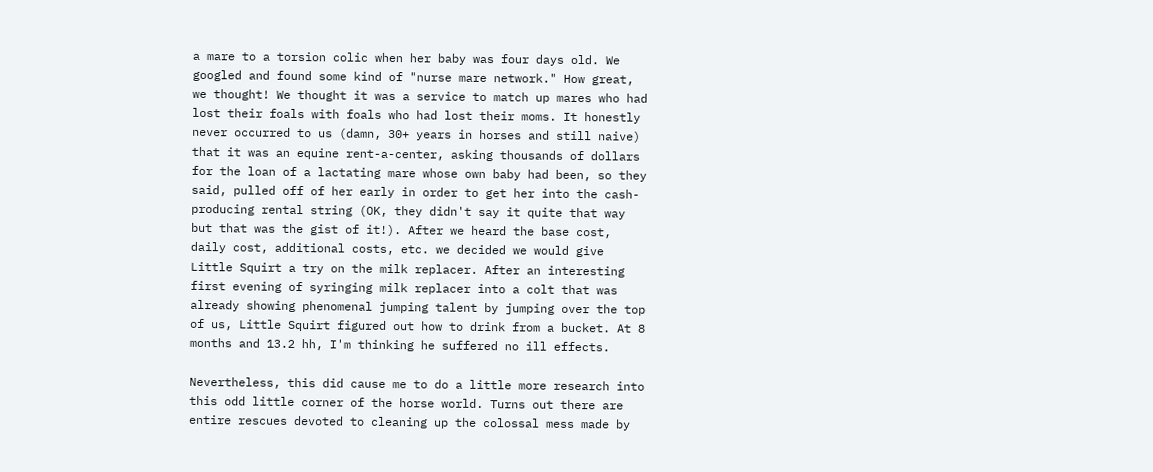a mare to a torsion colic when her baby was four days old. We googled and found some kind of "nurse mare network." How great, we thought! We thought it was a service to match up mares who had lost their foals with foals who had lost their moms. It honestly never occurred to us (damn, 30+ years in horses and still naive) that it was an equine rent-a-center, asking thousands of dollars for the loan of a lactating mare whose own baby had been, so they said, pulled off of her early in order to get her into the cash-producing rental string (OK, they didn't say it quite that way but that was the gist of it!). After we heard the base cost, daily cost, additional costs, etc. we decided we would give Little Squirt a try on the milk replacer. After an interesting first evening of syringing milk replacer into a colt that was already showing phenomenal jumping talent by jumping over the top of us, Little Squirt figured out how to drink from a bucket. At 8 months and 13.2 hh, I'm thinking he suffered no ill effects.

Nevertheless, this did cause me to do a little more research into this odd little corner of the horse world. Turns out there are entire rescues devoted to cleaning up the colossal mess made by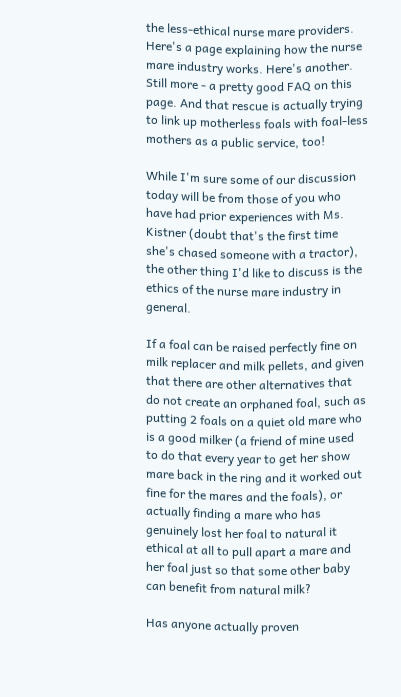the less-ethical nurse mare providers. Here's a page explaining how the nurse mare industry works. Here's another. Still more - a pretty good FAQ on this page. And that rescue is actually trying to link up motherless foals with foal-less mothers as a public service, too!

While I'm sure some of our discussion today will be from those of you who have had prior experiences with Ms. Kistner (doubt that's the first time she's chased someone with a tractor), the other thing I'd like to discuss is the ethics of the nurse mare industry in general.

If a foal can be raised perfectly fine on milk replacer and milk pellets, and given that there are other alternatives that do not create an orphaned foal, such as putting 2 foals on a quiet old mare who is a good milker (a friend of mine used to do that every year to get her show mare back in the ring and it worked out fine for the mares and the foals), or actually finding a mare who has genuinely lost her foal to natural it ethical at all to pull apart a mare and her foal just so that some other baby can benefit from natural milk?

Has anyone actually proven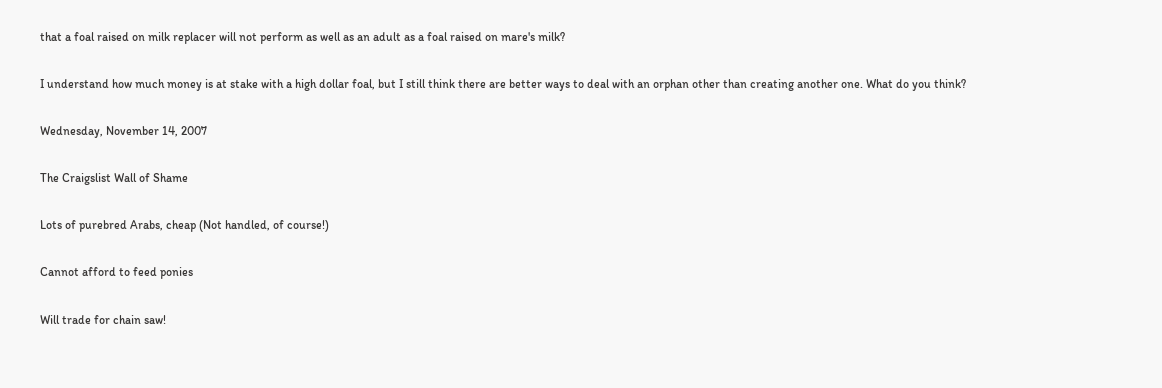that a foal raised on milk replacer will not perform as well as an adult as a foal raised on mare's milk?

I understand how much money is at stake with a high dollar foal, but I still think there are better ways to deal with an orphan other than creating another one. What do you think?

Wednesday, November 14, 2007

The Craigslist Wall of Shame

Lots of purebred Arabs, cheap (Not handled, of course!)

Cannot afford to feed ponies

Will trade for chain saw!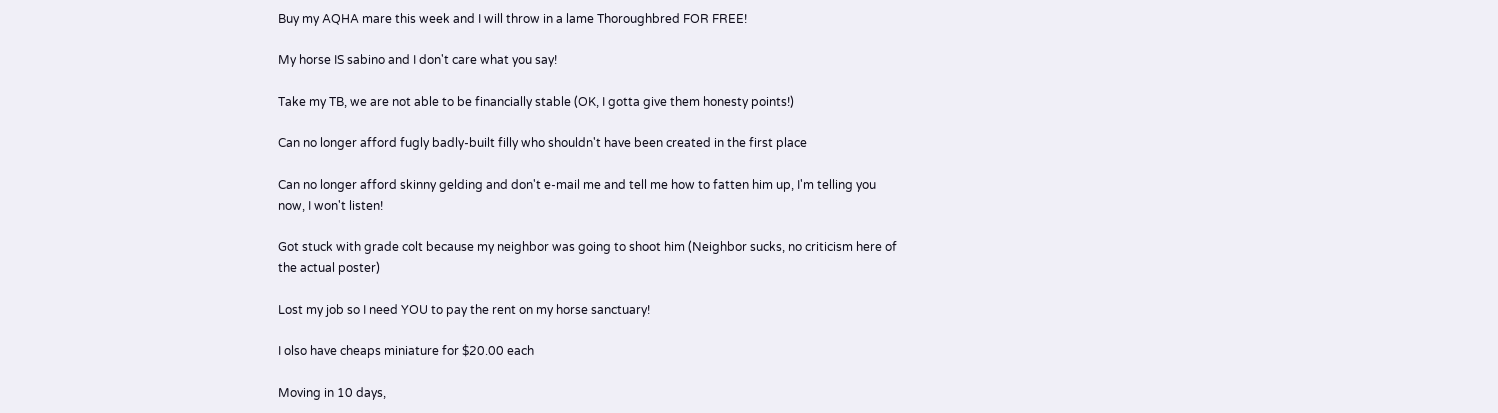Buy my AQHA mare this week and I will throw in a lame Thoroughbred FOR FREE!

My horse IS sabino and I don't care what you say!

Take my TB, we are not able to be financially stable (OK, I gotta give them honesty points!)

Can no longer afford fugly badly-built filly who shouldn't have been created in the first place

Can no longer afford skinny gelding and don't e-mail me and tell me how to fatten him up, I'm telling you now, I won't listen!

Got stuck with grade colt because my neighbor was going to shoot him (Neighbor sucks, no criticism here of the actual poster)

Lost my job so I need YOU to pay the rent on my horse sanctuary!

I olso have cheaps miniature for $20.00 each

Moving in 10 days,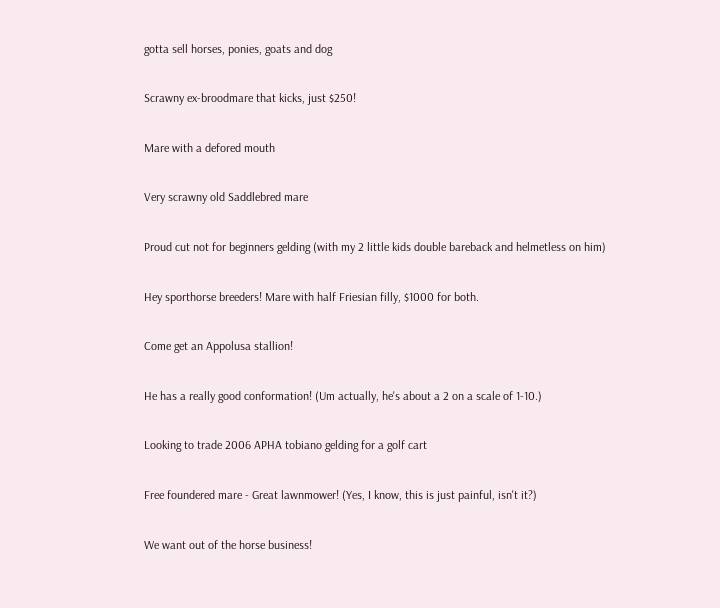gotta sell horses, ponies, goats and dog

Scrawny ex-broodmare that kicks, just $250!

Mare with a defored mouth

Very scrawny old Saddlebred mare

Proud cut not for beginners gelding (with my 2 little kids double bareback and helmetless on him)

Hey sporthorse breeders! Mare with half Friesian filly, $1000 for both.

Come get an Appolusa stallion!

He has a really good conformation! (Um actually, he's about a 2 on a scale of 1-10.)

Looking to trade 2006 APHA tobiano gelding for a golf cart

Free foundered mare - Great lawnmower! (Yes, I know, this is just painful, isn't it?)

We want out of the horse business!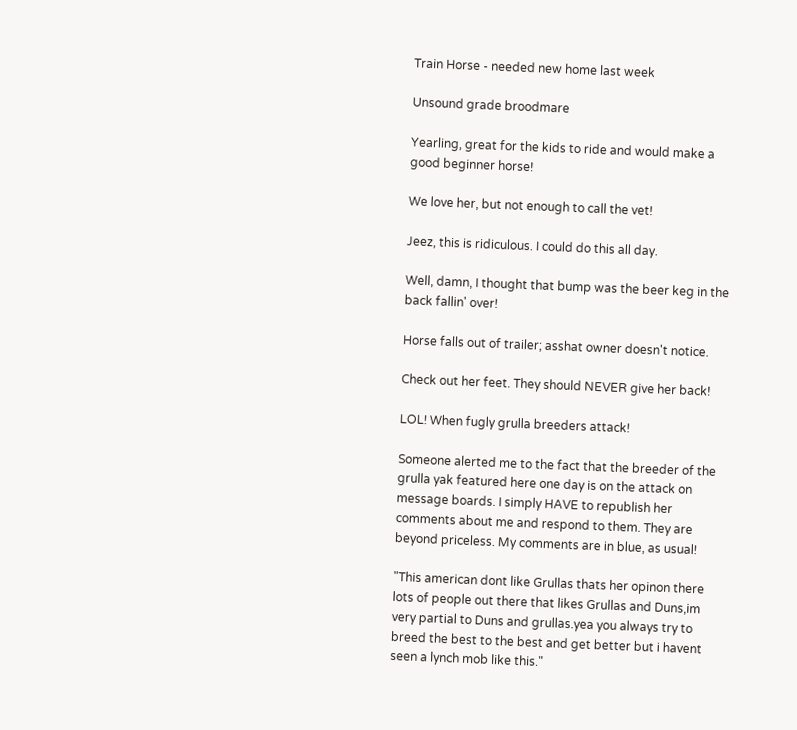Train Horse - needed new home last week

Unsound grade broodmare

Yearling, great for the kids to ride and would make a good beginner horse!

We love her, but not enough to call the vet!

Jeez, this is ridiculous. I could do this all day.

Well, damn, I thought that bump was the beer keg in the back fallin' over!

Horse falls out of trailer; asshat owner doesn't notice.

Check out her feet. They should NEVER give her back!

LOL! When fugly grulla breeders attack!

Someone alerted me to the fact that the breeder of the grulla yak featured here one day is on the attack on message boards. I simply HAVE to republish her comments about me and respond to them. They are beyond priceless. My comments are in blue, as usual!

"This american dont like Grullas thats her opinon there lots of people out there that likes Grullas and Duns,im very partial to Duns and grullas.yea you always try to breed the best to the best and get better but i havent seen a lynch mob like this."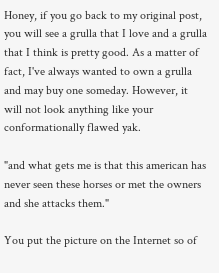Honey, if you go back to my original post, you will see a grulla that I love and a grulla that I think is pretty good. As a matter of fact, I've always wanted to own a grulla and may buy one someday. However, it will not look anything like your conformationally flawed yak.

"and what gets me is that this american has never seen these horses or met the owners and she attacks them."

You put the picture on the Internet so of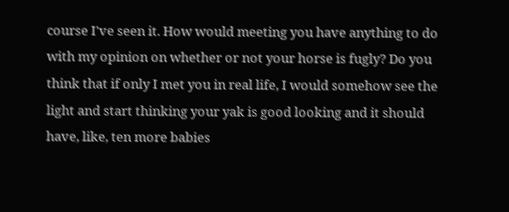course I've seen it. How would meeting you have anything to do with my opinion on whether or not your horse is fugly? Do you think that if only I met you in real life, I would somehow see the light and start thinking your yak is good looking and it should have, like, ten more babies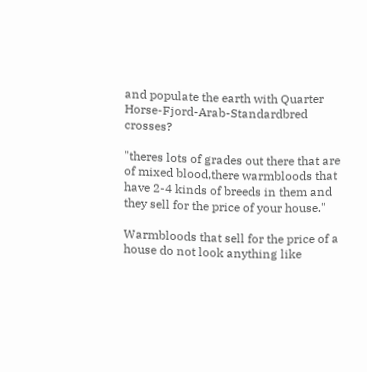and populate the earth with Quarter Horse-Fjord-Arab-Standardbred crosses?

"theres lots of grades out there that are of mixed blood,there warmbloods that have 2-4 kinds of breeds in them and they sell for the price of your house."

Warmbloods that sell for the price of a house do not look anything like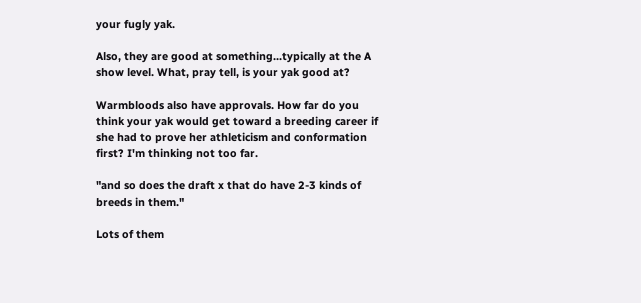your fugly yak.

Also, they are good at something...typically at the A show level. What, pray tell, is your yak good at?

Warmbloods also have approvals. How far do you think your yak would get toward a breeding career if she had to prove her athleticism and conformation first? I'm thinking not too far.

"and so does the draft x that do have 2-3 kinds of breeds in them."

Lots of them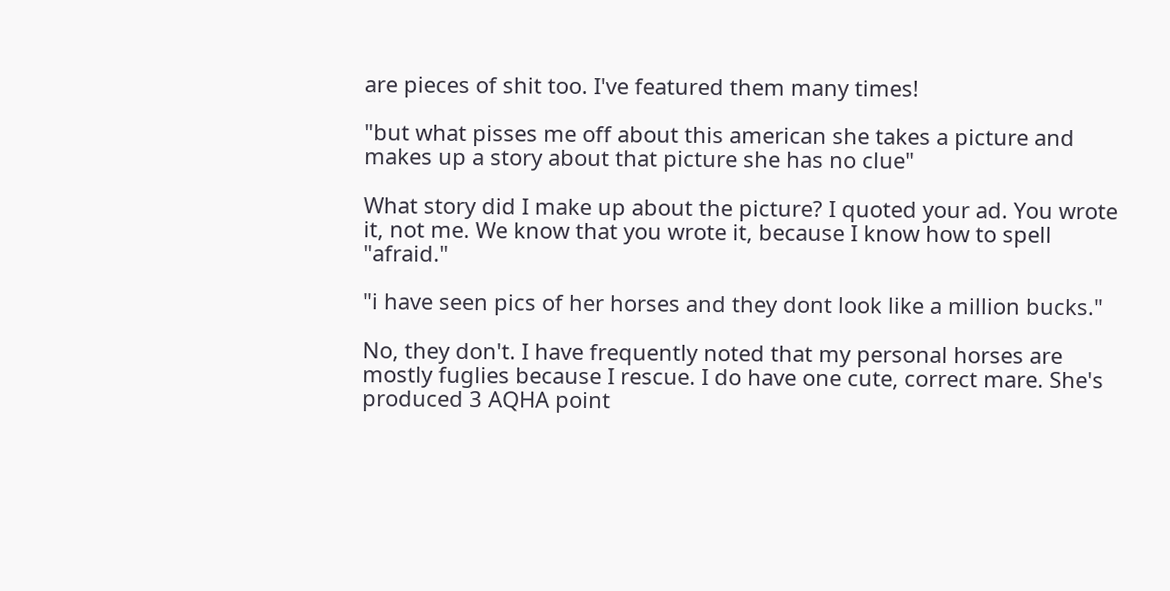are pieces of shit too. I've featured them many times!

"but what pisses me off about this american she takes a picture and makes up a story about that picture she has no clue"

What story did I make up about the picture? I quoted your ad. You wrote it, not me. We know that you wrote it, because I know how to spell "afraid."

"i have seen pics of her horses and they dont look like a million bucks."

No, they don't. I have frequently noted that my personal horses are mostly fuglies because I rescue. I do have one cute, correct mare. She's produced 3 AQHA point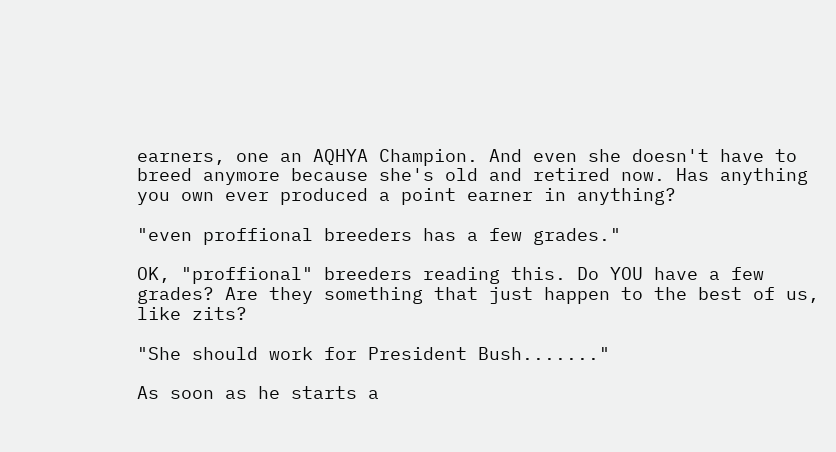earners, one an AQHYA Champion. And even she doesn't have to breed anymore because she's old and retired now. Has anything you own ever produced a point earner in anything?

"even proffional breeders has a few grades."

OK, "proffional" breeders reading this. Do YOU have a few grades? Are they something that just happen to the best of us, like zits?

"She should work for President Bush......."

As soon as he starts a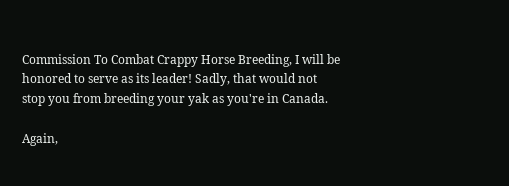Commission To Combat Crappy Horse Breeding, I will be honored to serve as its leader! Sadly, that would not stop you from breeding your yak as you're in Canada.

Again,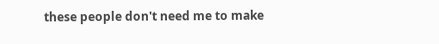these people don't need me to make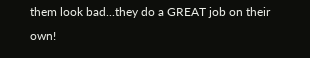them look bad...they do a GREAT job on their own!